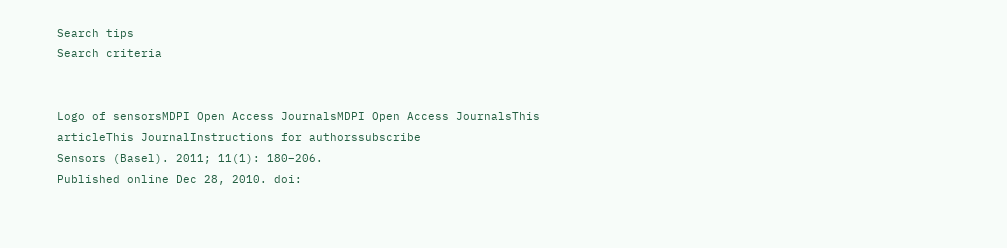Search tips
Search criteria


Logo of sensorsMDPI Open Access JournalsMDPI Open Access JournalsThis articleThis JournalInstructions for authorssubscribe
Sensors (Basel). 2011; 11(1): 180–206.
Published online Dec 28, 2010. doi: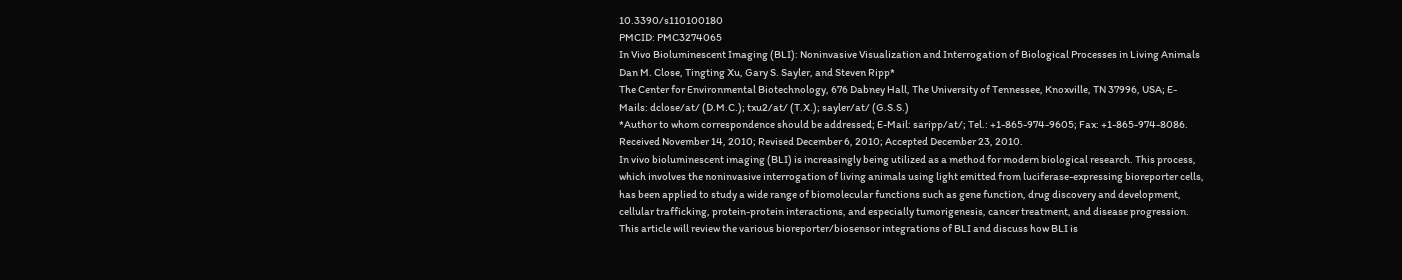10.3390/s110100180
PMCID: PMC3274065
In Vivo Bioluminescent Imaging (BLI): Noninvasive Visualization and Interrogation of Biological Processes in Living Animals
Dan M. Close, Tingting Xu, Gary S. Sayler, and Steven Ripp*
The Center for Environmental Biotechnology, 676 Dabney Hall, The University of Tennessee, Knoxville, TN 37996, USA; E-Mails: dclose/at/ (D.M.C.); txu2/at/ (T.X.); sayler/at/ (G.S.S.)
*Author to whom correspondence should be addressed; E-Mail: saripp/at/; Tel.: +1-865-974-9605; Fax: +1-865-974-8086.
Received November 14, 2010; Revised December 6, 2010; Accepted December 23, 2010.
In vivo bioluminescent imaging (BLI) is increasingly being utilized as a method for modern biological research. This process, which involves the noninvasive interrogation of living animals using light emitted from luciferase-expressing bioreporter cells, has been applied to study a wide range of biomolecular functions such as gene function, drug discovery and development, cellular trafficking, protein-protein interactions, and especially tumorigenesis, cancer treatment, and disease progression. This article will review the various bioreporter/biosensor integrations of BLI and discuss how BLI is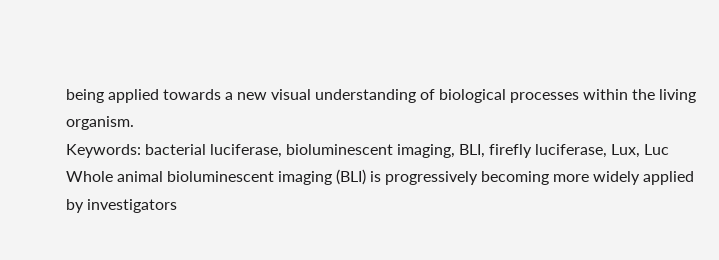being applied towards a new visual understanding of biological processes within the living organism.
Keywords: bacterial luciferase, bioluminescent imaging, BLI, firefly luciferase, Lux, Luc
Whole animal bioluminescent imaging (BLI) is progressively becoming more widely applied by investigators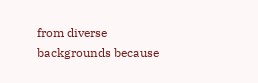from diverse backgrounds because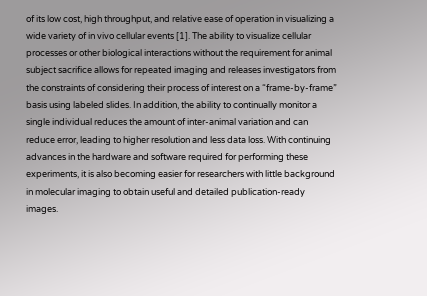of its low cost, high throughput, and relative ease of operation in visualizing a wide variety of in vivo cellular events [1]. The ability to visualize cellular processes or other biological interactions without the requirement for animal subject sacrifice allows for repeated imaging and releases investigators from the constraints of considering their process of interest on a “frame-by-frame” basis using labeled slides. In addition, the ability to continually monitor a single individual reduces the amount of inter-animal variation and can reduce error, leading to higher resolution and less data loss. With continuing advances in the hardware and software required for performing these experiments, it is also becoming easier for researchers with little background in molecular imaging to obtain useful and detailed publication-ready images.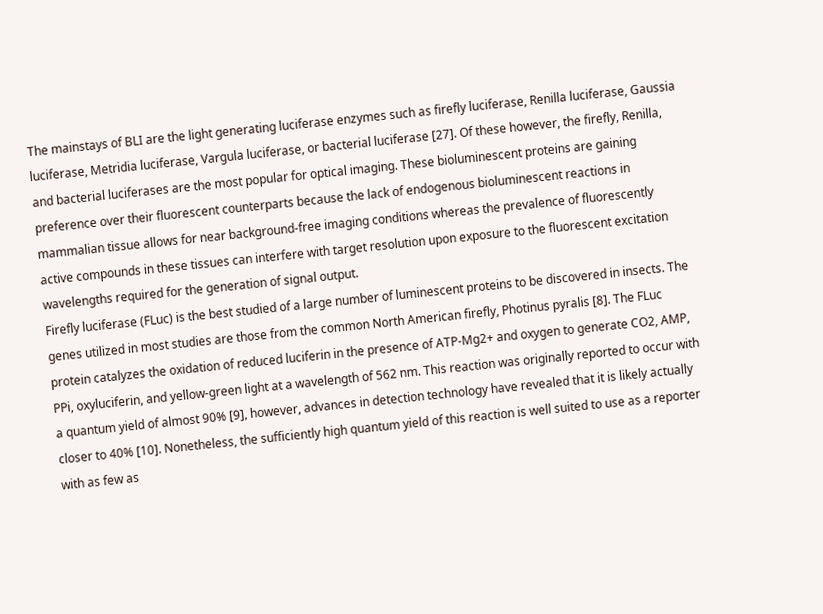The mainstays of BLI are the light generating luciferase enzymes such as firefly luciferase, Renilla luciferase, Gaussia luciferase, Metridia luciferase, Vargula luciferase, or bacterial luciferase [27]. Of these however, the firefly, Renilla, and bacterial luciferases are the most popular for optical imaging. These bioluminescent proteins are gaining preference over their fluorescent counterparts because the lack of endogenous bioluminescent reactions in mammalian tissue allows for near background-free imaging conditions whereas the prevalence of fluorescently active compounds in these tissues can interfere with target resolution upon exposure to the fluorescent excitation wavelengths required for the generation of signal output.
Firefly luciferase (FLuc) is the best studied of a large number of luminescent proteins to be discovered in insects. The genes utilized in most studies are those from the common North American firefly, Photinus pyralis [8]. The FLuc protein catalyzes the oxidation of reduced luciferin in the presence of ATP-Mg2+ and oxygen to generate CO2, AMP, PPi, oxyluciferin, and yellow-green light at a wavelength of 562 nm. This reaction was originally reported to occur with a quantum yield of almost 90% [9], however, advances in detection technology have revealed that it is likely actually closer to 40% [10]. Nonetheless, the sufficiently high quantum yield of this reaction is well suited to use as a reporter with as few as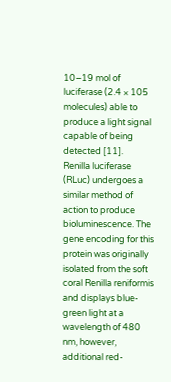10−19 mol of luciferase (2.4 × 105 molecules) able to produce a light signal capable of being detected [11].
Renilla luciferase (RLuc) undergoes a similar method of action to produce bioluminescence. The gene encoding for this protein was originally isolated from the soft coral Renilla reniformis and displays blue-green light at a wavelength of 480 nm, however, additional red-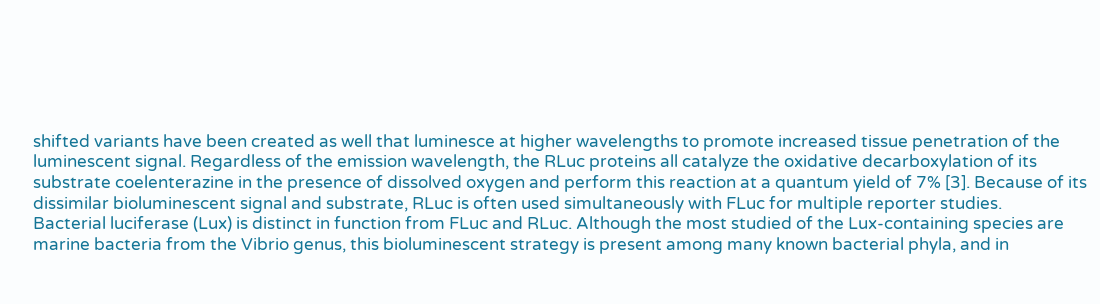shifted variants have been created as well that luminesce at higher wavelengths to promote increased tissue penetration of the luminescent signal. Regardless of the emission wavelength, the RLuc proteins all catalyze the oxidative decarboxylation of its substrate coelenterazine in the presence of dissolved oxygen and perform this reaction at a quantum yield of 7% [3]. Because of its dissimilar bioluminescent signal and substrate, RLuc is often used simultaneously with FLuc for multiple reporter studies.
Bacterial luciferase (Lux) is distinct in function from FLuc and RLuc. Although the most studied of the Lux-containing species are marine bacteria from the Vibrio genus, this bioluminescent strategy is present among many known bacterial phyla, and in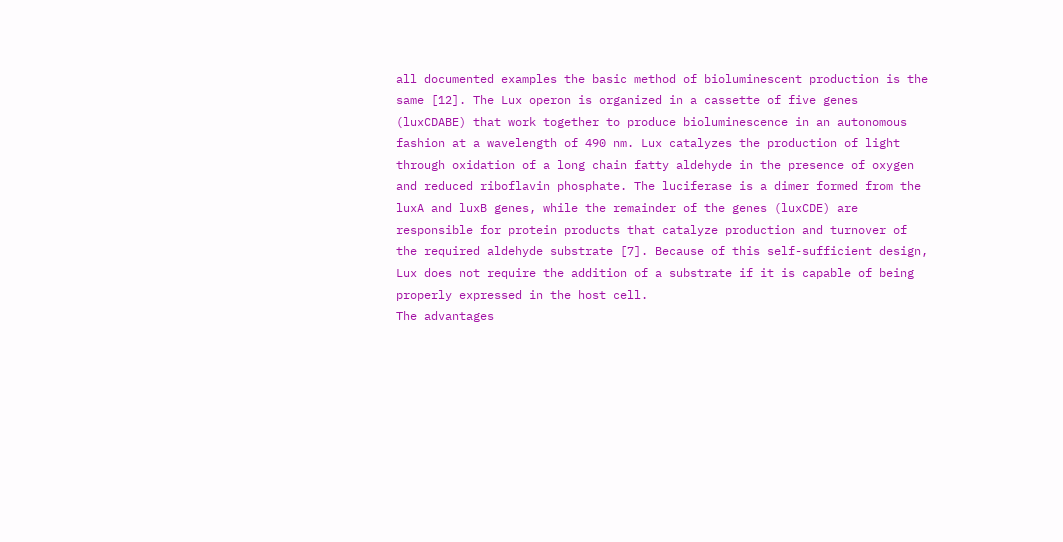all documented examples the basic method of bioluminescent production is the same [12]. The Lux operon is organized in a cassette of five genes (luxCDABE) that work together to produce bioluminescence in an autonomous fashion at a wavelength of 490 nm. Lux catalyzes the production of light through oxidation of a long chain fatty aldehyde in the presence of oxygen and reduced riboflavin phosphate. The luciferase is a dimer formed from the luxA and luxB genes, while the remainder of the genes (luxCDE) are responsible for protein products that catalyze production and turnover of the required aldehyde substrate [7]. Because of this self-sufficient design, Lux does not require the addition of a substrate if it is capable of being properly expressed in the host cell.
The advantages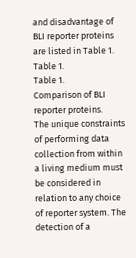and disadvantage of BLI reporter proteins are listed in Table 1.
Table 1.
Table 1.
Comparison of BLI reporter proteins.
The unique constraints of performing data collection from within a living medium must be considered in relation to any choice of reporter system. The detection of a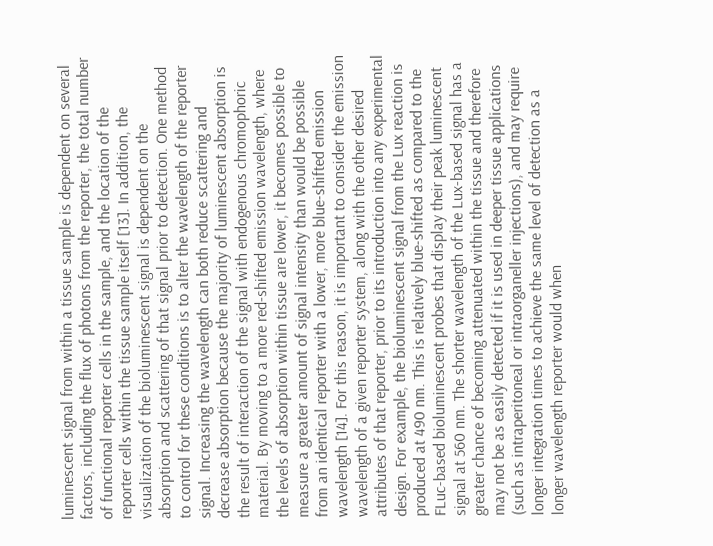luminescent signal from within a tissue sample is dependent on several factors, including the flux of photons from the reporter, the total number of functional reporter cells in the sample, and the location of the reporter cells within the tissue sample itself [13]. In addition, the visualization of the bioluminescent signal is dependent on the absorption and scattering of that signal prior to detection. One method to control for these conditions is to alter the wavelength of the reporter signal. Increasing the wavelength can both reduce scattering and decrease absorption because the majority of luminescent absorption is the result of interaction of the signal with endogenous chromophoric material. By moving to a more red-shifted emission wavelength, where the levels of absorption within tissue are lower, it becomes possible to measure a greater amount of signal intensity than would be possible from an identical reporter with a lower, more blue-shifted emission wavelength [14]. For this reason, it is important to consider the emission wavelength of a given reporter system, along with the other desired attributes of that reporter, prior to its introduction into any experimental design. For example, the bioluminescent signal from the Lux reaction is produced at 490 nm. This is relatively blue-shifted as compared to the FLuc-based bioluminescent probes that display their peak luminescent signal at 560 nm. The shorter wavelength of the Lux-based signal has a greater chance of becoming attenuated within the tissue and therefore may not be as easily detected if it is used in deeper tissue applications (such as intraperitoneal or intraorganeller injections), and may require longer integration times to achieve the same level of detection as a longer wavelength reporter would when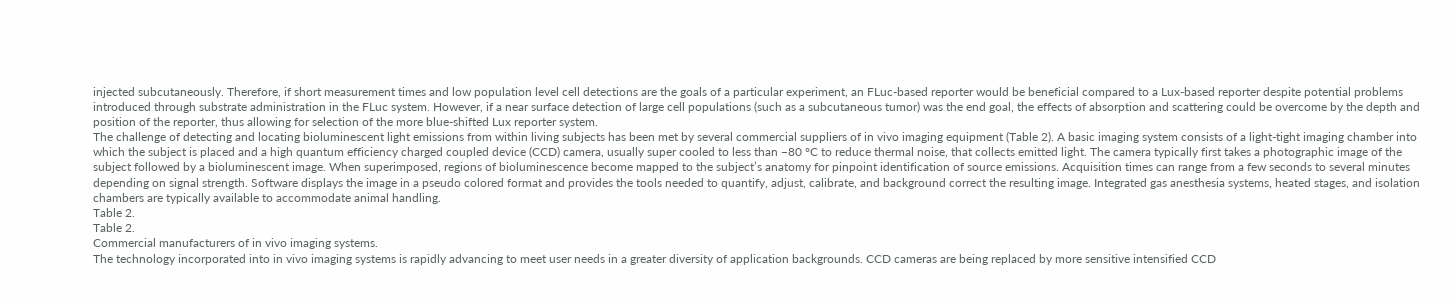injected subcutaneously. Therefore, if short measurement times and low population level cell detections are the goals of a particular experiment, an FLuc-based reporter would be beneficial compared to a Lux-based reporter despite potential problems introduced through substrate administration in the FLuc system. However, if a near surface detection of large cell populations (such as a subcutaneous tumor) was the end goal, the effects of absorption and scattering could be overcome by the depth and position of the reporter, thus allowing for selection of the more blue-shifted Lux reporter system.
The challenge of detecting and locating bioluminescent light emissions from within living subjects has been met by several commercial suppliers of in vivo imaging equipment (Table 2). A basic imaging system consists of a light-tight imaging chamber into which the subject is placed and a high quantum efficiency charged coupled device (CCD) camera, usually super cooled to less than −80 °C to reduce thermal noise, that collects emitted light. The camera typically first takes a photographic image of the subject followed by a bioluminescent image. When superimposed, regions of bioluminescence become mapped to the subject’s anatomy for pinpoint identification of source emissions. Acquisition times can range from a few seconds to several minutes depending on signal strength. Software displays the image in a pseudo colored format and provides the tools needed to quantify, adjust, calibrate, and background correct the resulting image. Integrated gas anesthesia systems, heated stages, and isolation chambers are typically available to accommodate animal handling.
Table 2.
Table 2.
Commercial manufacturers of in vivo imaging systems.
The technology incorporated into in vivo imaging systems is rapidly advancing to meet user needs in a greater diversity of application backgrounds. CCD cameras are being replaced by more sensitive intensified CCD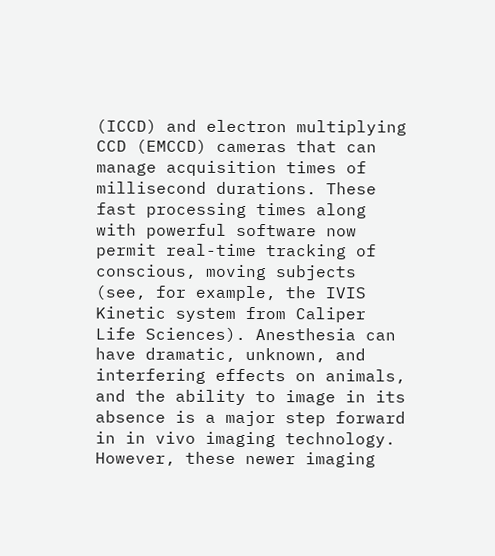(ICCD) and electron multiplying CCD (EMCCD) cameras that can manage acquisition times of millisecond durations. These fast processing times along with powerful software now permit real-time tracking of conscious, moving subjects (see, for example, the IVIS Kinetic system from Caliper Life Sciences). Anesthesia can have dramatic, unknown, and interfering effects on animals, and the ability to image in its absence is a major step forward in in vivo imaging technology. However, these newer imaging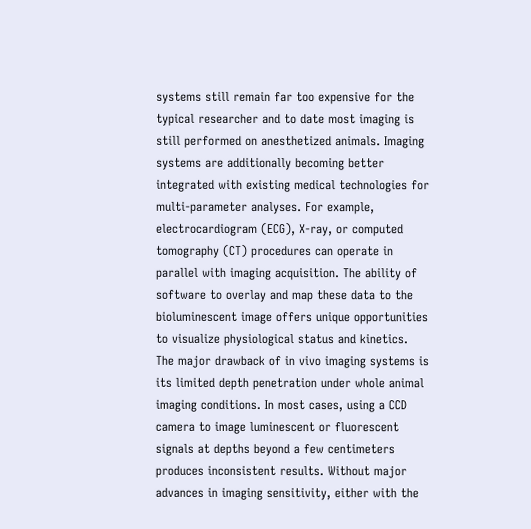systems still remain far too expensive for the typical researcher and to date most imaging is still performed on anesthetized animals. Imaging systems are additionally becoming better integrated with existing medical technologies for multi-parameter analyses. For example, electrocardiogram (ECG), X-ray, or computed tomography (CT) procedures can operate in parallel with imaging acquisition. The ability of software to overlay and map these data to the bioluminescent image offers unique opportunities to visualize physiological status and kinetics.
The major drawback of in vivo imaging systems is its limited depth penetration under whole animal imaging conditions. In most cases, using a CCD camera to image luminescent or fluorescent signals at depths beyond a few centimeters produces inconsistent results. Without major advances in imaging sensitivity, either with the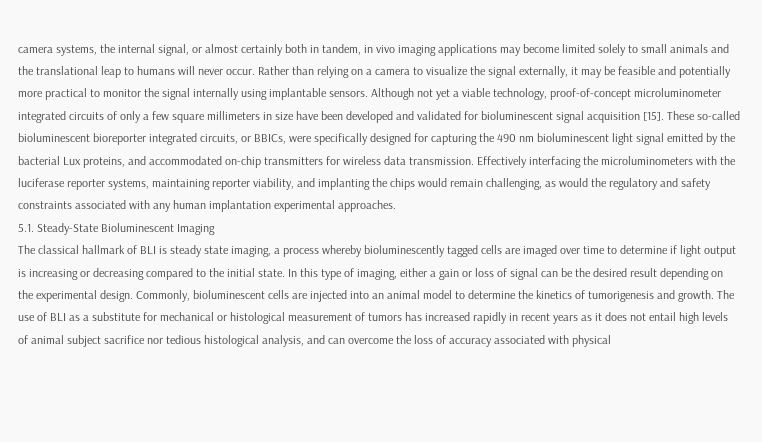camera systems, the internal signal, or almost certainly both in tandem, in vivo imaging applications may become limited solely to small animals and the translational leap to humans will never occur. Rather than relying on a camera to visualize the signal externally, it may be feasible and potentially more practical to monitor the signal internally using implantable sensors. Although not yet a viable technology, proof-of-concept microluminometer integrated circuits of only a few square millimeters in size have been developed and validated for bioluminescent signal acquisition [15]. These so-called bioluminescent bioreporter integrated circuits, or BBICs, were specifically designed for capturing the 490 nm bioluminescent light signal emitted by the bacterial Lux proteins, and accommodated on-chip transmitters for wireless data transmission. Effectively interfacing the microluminometers with the luciferase reporter systems, maintaining reporter viability, and implanting the chips would remain challenging, as would the regulatory and safety constraints associated with any human implantation experimental approaches.
5.1. Steady-State Bioluminescent Imaging
The classical hallmark of BLI is steady state imaging, a process whereby bioluminescently tagged cells are imaged over time to determine if light output is increasing or decreasing compared to the initial state. In this type of imaging, either a gain or loss of signal can be the desired result depending on the experimental design. Commonly, bioluminescent cells are injected into an animal model to determine the kinetics of tumorigenesis and growth. The use of BLI as a substitute for mechanical or histological measurement of tumors has increased rapidly in recent years as it does not entail high levels of animal subject sacrifice nor tedious histological analysis, and can overcome the loss of accuracy associated with physical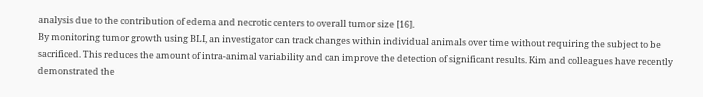analysis due to the contribution of edema and necrotic centers to overall tumor size [16].
By monitoring tumor growth using BLI, an investigator can track changes within individual animals over time without requiring the subject to be sacrificed. This reduces the amount of intra-animal variability and can improve the detection of significant results. Kim and colleagues have recently demonstrated the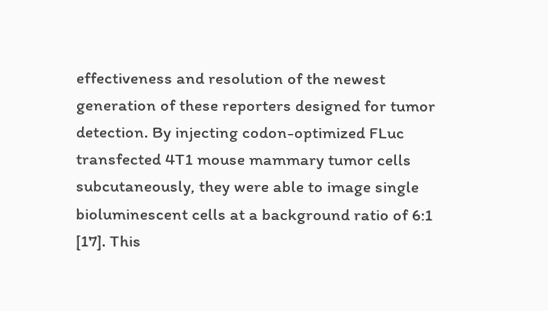effectiveness and resolution of the newest generation of these reporters designed for tumor detection. By injecting codon-optimized FLuc transfected 4T1 mouse mammary tumor cells subcutaneously, they were able to image single bioluminescent cells at a background ratio of 6:1 [17]. This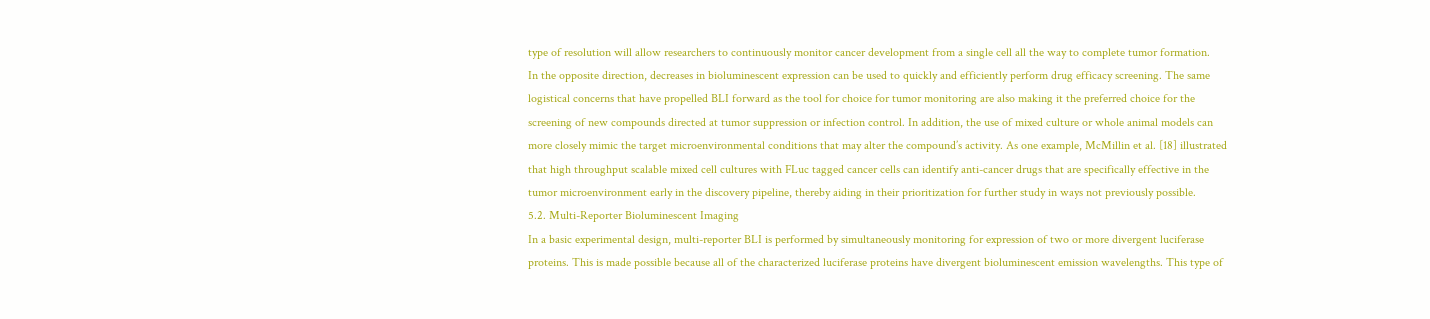type of resolution will allow researchers to continuously monitor cancer development from a single cell all the way to complete tumor formation.
In the opposite direction, decreases in bioluminescent expression can be used to quickly and efficiently perform drug efficacy screening. The same logistical concerns that have propelled BLI forward as the tool for choice for tumor monitoring are also making it the preferred choice for the screening of new compounds directed at tumor suppression or infection control. In addition, the use of mixed culture or whole animal models can more closely mimic the target microenvironmental conditions that may alter the compound’s activity. As one example, McMillin et al. [18] illustrated that high throughput scalable mixed cell cultures with FLuc tagged cancer cells can identify anti-cancer drugs that are specifically effective in the tumor microenvironment early in the discovery pipeline, thereby aiding in their prioritization for further study in ways not previously possible.
5.2. Multi-Reporter Bioluminescent Imaging
In a basic experimental design, multi-reporter BLI is performed by simultaneously monitoring for expression of two or more divergent luciferase proteins. This is made possible because all of the characterized luciferase proteins have divergent bioluminescent emission wavelengths. This type of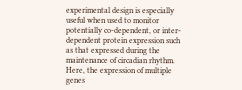experimental design is especially useful when used to monitor potentially co-dependent, or inter-dependent protein expression such as that expressed during the maintenance of circadian rhythm. Here, the expression of multiple genes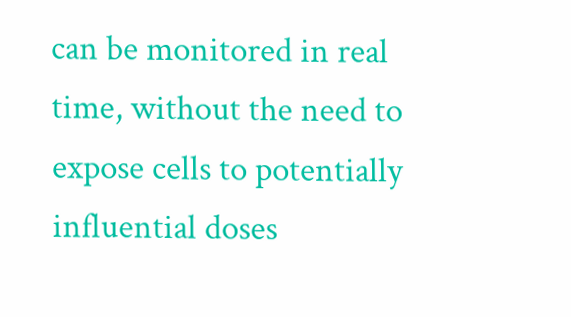can be monitored in real time, without the need to expose cells to potentially influential doses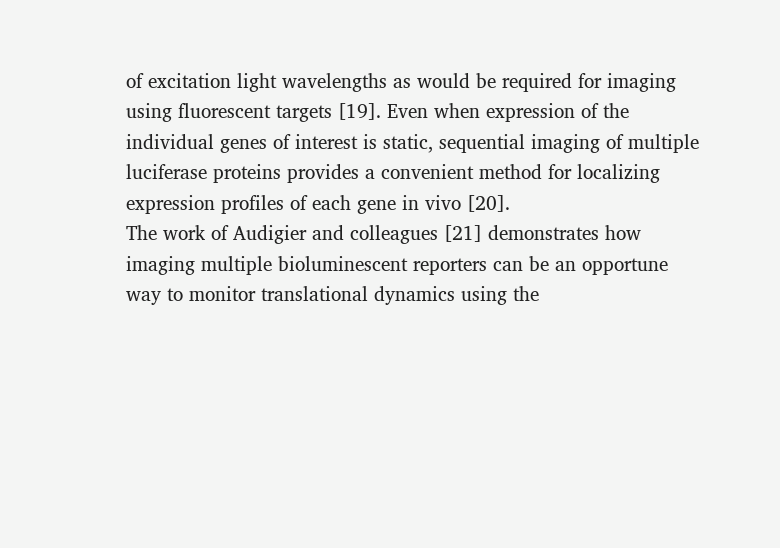of excitation light wavelengths as would be required for imaging using fluorescent targets [19]. Even when expression of the individual genes of interest is static, sequential imaging of multiple luciferase proteins provides a convenient method for localizing expression profiles of each gene in vivo [20].
The work of Audigier and colleagues [21] demonstrates how imaging multiple bioluminescent reporters can be an opportune way to monitor translational dynamics using the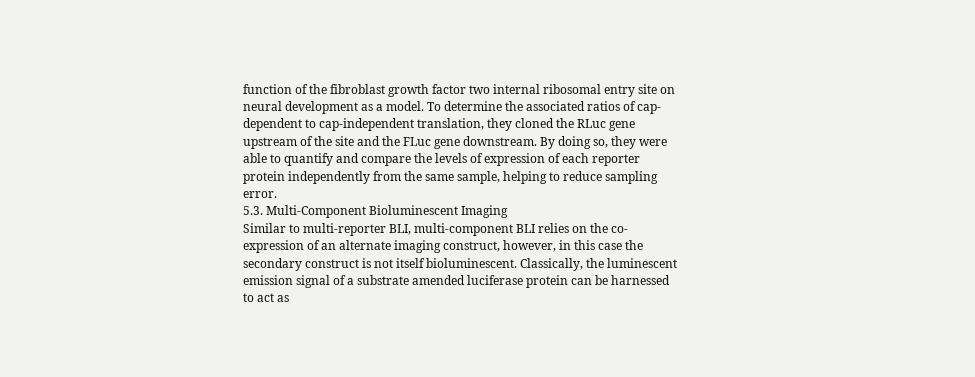function of the fibroblast growth factor two internal ribosomal entry site on neural development as a model. To determine the associated ratios of cap-dependent to cap-independent translation, they cloned the RLuc gene upstream of the site and the FLuc gene downstream. By doing so, they were able to quantify and compare the levels of expression of each reporter protein independently from the same sample, helping to reduce sampling error.
5.3. Multi-Component Bioluminescent Imaging
Similar to multi-reporter BLI, multi-component BLI relies on the co-expression of an alternate imaging construct, however, in this case the secondary construct is not itself bioluminescent. Classically, the luminescent emission signal of a substrate amended luciferase protein can be harnessed to act as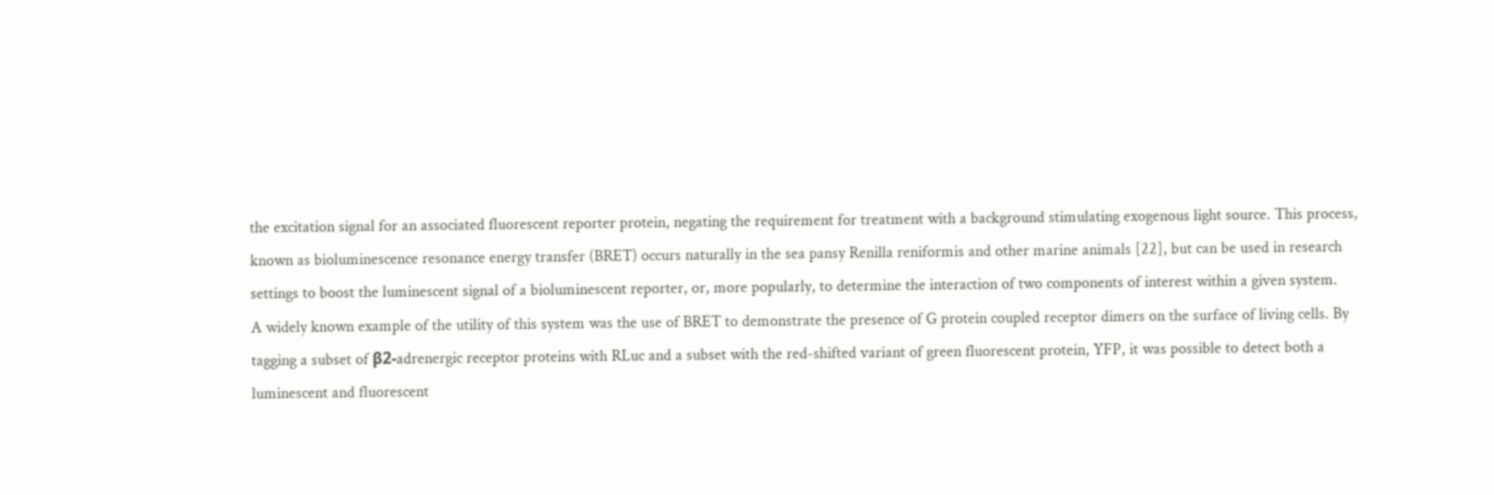the excitation signal for an associated fluorescent reporter protein, negating the requirement for treatment with a background stimulating exogenous light source. This process, known as bioluminescence resonance energy transfer (BRET) occurs naturally in the sea pansy Renilla reniformis and other marine animals [22], but can be used in research settings to boost the luminescent signal of a bioluminescent reporter, or, more popularly, to determine the interaction of two components of interest within a given system.
A widely known example of the utility of this system was the use of BRET to demonstrate the presence of G protein coupled receptor dimers on the surface of living cells. By tagging a subset of β2-adrenergic receptor proteins with RLuc and a subset with the red-shifted variant of green fluorescent protein, YFP, it was possible to detect both a luminescent and fluorescent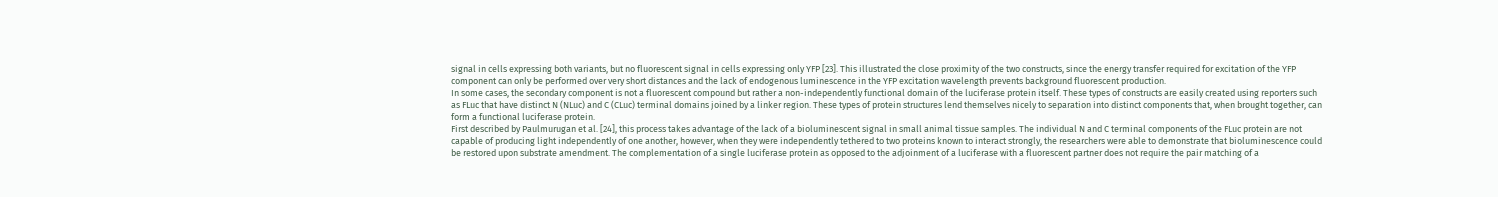signal in cells expressing both variants, but no fluorescent signal in cells expressing only YFP [23]. This illustrated the close proximity of the two constructs, since the energy transfer required for excitation of the YFP component can only be performed over very short distances and the lack of endogenous luminescence in the YFP excitation wavelength prevents background fluorescent production.
In some cases, the secondary component is not a fluorescent compound but rather a non-independently functional domain of the luciferase protein itself. These types of constructs are easily created using reporters such as FLuc that have distinct N (NLuc) and C (CLuc) terminal domains joined by a linker region. These types of protein structures lend themselves nicely to separation into distinct components that, when brought together, can form a functional luciferase protein.
First described by Paulmurugan et al. [24], this process takes advantage of the lack of a bioluminescent signal in small animal tissue samples. The individual N and C terminal components of the FLuc protein are not capable of producing light independently of one another, however, when they were independently tethered to two proteins known to interact strongly, the researchers were able to demonstrate that bioluminescence could be restored upon substrate amendment. The complementation of a single luciferase protein as opposed to the adjoinment of a luciferase with a fluorescent partner does not require the pair matching of a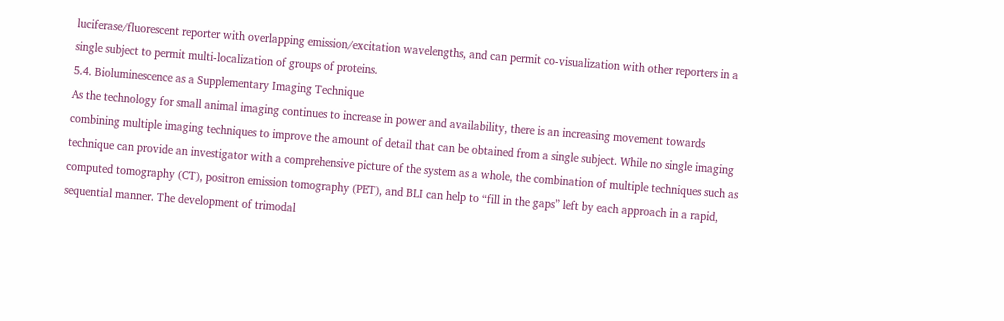luciferase/fluorescent reporter with overlapping emission/excitation wavelengths, and can permit co-visualization with other reporters in a single subject to permit multi-localization of groups of proteins.
5.4. Bioluminescence as a Supplementary Imaging Technique
As the technology for small animal imaging continues to increase in power and availability, there is an increasing movement towards combining multiple imaging techniques to improve the amount of detail that can be obtained from a single subject. While no single imaging technique can provide an investigator with a comprehensive picture of the system as a whole, the combination of multiple techniques such as computed tomography (CT), positron emission tomography (PET), and BLI can help to “fill in the gaps” left by each approach in a rapid, sequential manner. The development of trimodal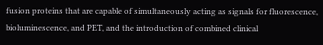fusion proteins that are capable of simultaneously acting as signals for fluorescence, bioluminescence, and PET, and the introduction of combined clinical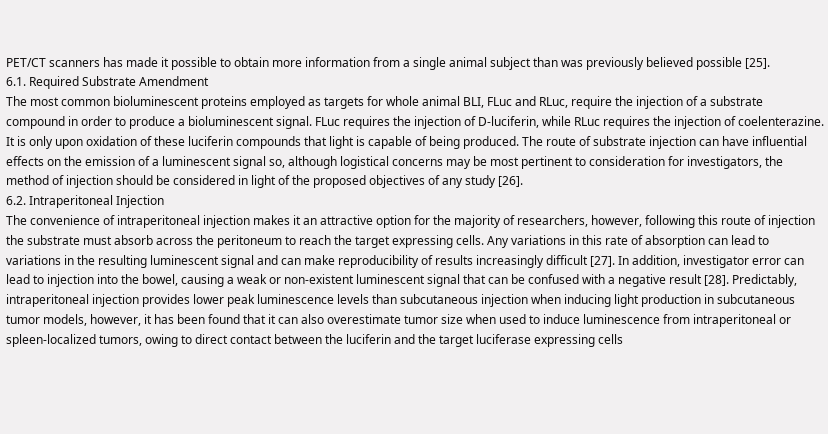PET/CT scanners has made it possible to obtain more information from a single animal subject than was previously believed possible [25].
6.1. Required Substrate Amendment
The most common bioluminescent proteins employed as targets for whole animal BLI, FLuc and RLuc, require the injection of a substrate compound in order to produce a bioluminescent signal. FLuc requires the injection of D-luciferin, while RLuc requires the injection of coelenterazine. It is only upon oxidation of these luciferin compounds that light is capable of being produced. The route of substrate injection can have influential effects on the emission of a luminescent signal so, although logistical concerns may be most pertinent to consideration for investigators, the method of injection should be considered in light of the proposed objectives of any study [26].
6.2. Intraperitoneal Injection
The convenience of intraperitoneal injection makes it an attractive option for the majority of researchers, however, following this route of injection the substrate must absorb across the peritoneum to reach the target expressing cells. Any variations in this rate of absorption can lead to variations in the resulting luminescent signal and can make reproducibility of results increasingly difficult [27]. In addition, investigator error can lead to injection into the bowel, causing a weak or non-existent luminescent signal that can be confused with a negative result [28]. Predictably, intraperitoneal injection provides lower peak luminescence levels than subcutaneous injection when inducing light production in subcutaneous tumor models, however, it has been found that it can also overestimate tumor size when used to induce luminescence from intraperitoneal or spleen-localized tumors, owing to direct contact between the luciferin and the target luciferase expressing cells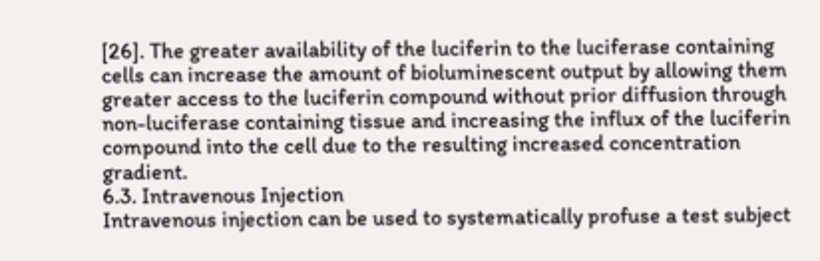[26]. The greater availability of the luciferin to the luciferase containing cells can increase the amount of bioluminescent output by allowing them greater access to the luciferin compound without prior diffusion through non-luciferase containing tissue and increasing the influx of the luciferin compound into the cell due to the resulting increased concentration gradient.
6.3. Intravenous Injection
Intravenous injection can be used to systematically profuse a test subject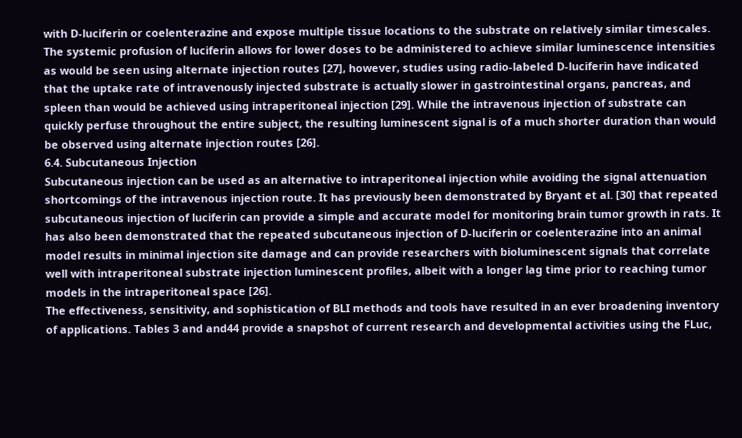with D-luciferin or coelenterazine and expose multiple tissue locations to the substrate on relatively similar timescales. The systemic profusion of luciferin allows for lower doses to be administered to achieve similar luminescence intensities as would be seen using alternate injection routes [27], however, studies using radio-labeled D-luciferin have indicated that the uptake rate of intravenously injected substrate is actually slower in gastrointestinal organs, pancreas, and spleen than would be achieved using intraperitoneal injection [29]. While the intravenous injection of substrate can quickly perfuse throughout the entire subject, the resulting luminescent signal is of a much shorter duration than would be observed using alternate injection routes [26].
6.4. Subcutaneous Injection
Subcutaneous injection can be used as an alternative to intraperitoneal injection while avoiding the signal attenuation shortcomings of the intravenous injection route. It has previously been demonstrated by Bryant et al. [30] that repeated subcutaneous injection of luciferin can provide a simple and accurate model for monitoring brain tumor growth in rats. It has also been demonstrated that the repeated subcutaneous injection of D-luciferin or coelenterazine into an animal model results in minimal injection site damage and can provide researchers with bioluminescent signals that correlate well with intraperitoneal substrate injection luminescent profiles, albeit with a longer lag time prior to reaching tumor models in the intraperitoneal space [26].
The effectiveness, sensitivity, and sophistication of BLI methods and tools have resulted in an ever broadening inventory of applications. Tables 3 and and44 provide a snapshot of current research and developmental activities using the FLuc,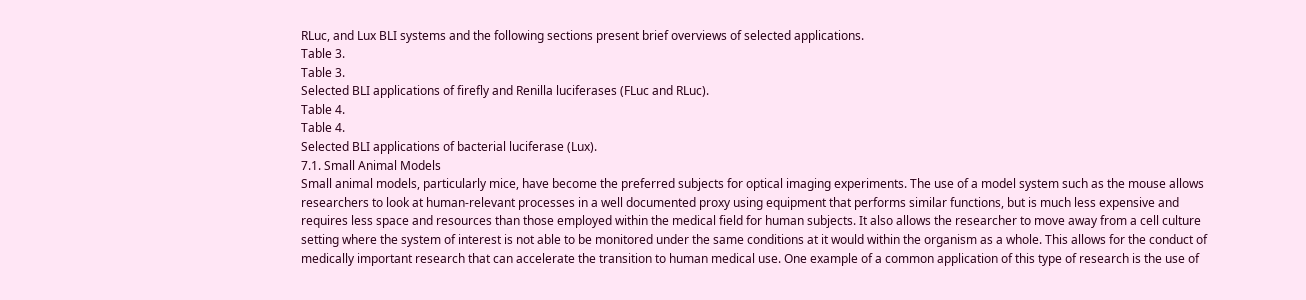RLuc, and Lux BLI systems and the following sections present brief overviews of selected applications.
Table 3.
Table 3.
Selected BLI applications of firefly and Renilla luciferases (FLuc and RLuc).
Table 4.
Table 4.
Selected BLI applications of bacterial luciferase (Lux).
7.1. Small Animal Models
Small animal models, particularly mice, have become the preferred subjects for optical imaging experiments. The use of a model system such as the mouse allows researchers to look at human-relevant processes in a well documented proxy using equipment that performs similar functions, but is much less expensive and requires less space and resources than those employed within the medical field for human subjects. It also allows the researcher to move away from a cell culture setting where the system of interest is not able to be monitored under the same conditions at it would within the organism as a whole. This allows for the conduct of medically important research that can accelerate the transition to human medical use. One example of a common application of this type of research is the use of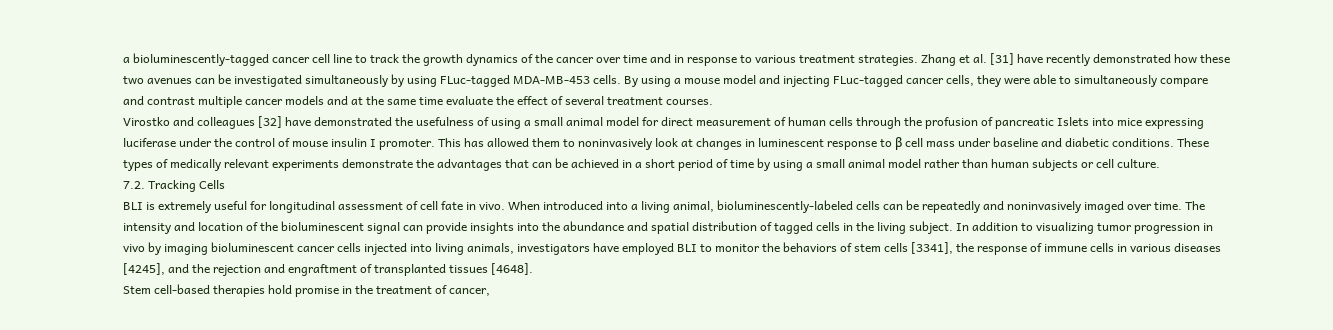a bioluminescently-tagged cancer cell line to track the growth dynamics of the cancer over time and in response to various treatment strategies. Zhang et al. [31] have recently demonstrated how these two avenues can be investigated simultaneously by using FLuc-tagged MDA-MB-453 cells. By using a mouse model and injecting FLuc-tagged cancer cells, they were able to simultaneously compare and contrast multiple cancer models and at the same time evaluate the effect of several treatment courses.
Virostko and colleagues [32] have demonstrated the usefulness of using a small animal model for direct measurement of human cells through the profusion of pancreatic Islets into mice expressing luciferase under the control of mouse insulin I promoter. This has allowed them to noninvasively look at changes in luminescent response to β cell mass under baseline and diabetic conditions. These types of medically relevant experiments demonstrate the advantages that can be achieved in a short period of time by using a small animal model rather than human subjects or cell culture.
7.2. Tracking Cells
BLI is extremely useful for longitudinal assessment of cell fate in vivo. When introduced into a living animal, bioluminescently-labeled cells can be repeatedly and noninvasively imaged over time. The intensity and location of the bioluminescent signal can provide insights into the abundance and spatial distribution of tagged cells in the living subject. In addition to visualizing tumor progression in vivo by imaging bioluminescent cancer cells injected into living animals, investigators have employed BLI to monitor the behaviors of stem cells [3341], the response of immune cells in various diseases [4245], and the rejection and engraftment of transplanted tissues [4648].
Stem cell-based therapies hold promise in the treatment of cancer,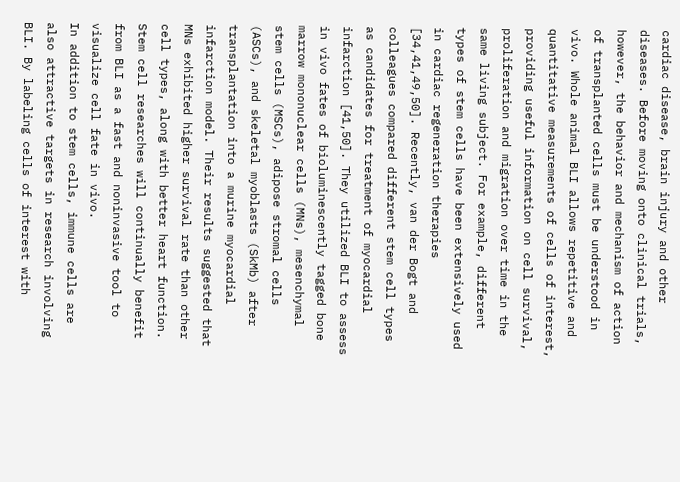cardiac disease, brain injury and other diseases. Before moving onto clinical trials, however, the behavior and mechanism of action of transplanted cells must be understood in vivo. Whole animal BLI allows repetitive and quantitative measurements of cells of interest, providing useful information on cell survival, proliferation and migration over time in the same living subject. For example, different types of stem cells have been extensively used in cardiac regeneration therapies [34,41,49,50]. Recently, van der Bogt and colleagues compared different stem cell types as candidates for treatment of myocardial infarction [41,50]. They utilized BLI to assess in vivo fates of bioluminescently tagged bone marrow mononuclear cells (MNs), mesenchymal stem cells (MSCs), adipose stromal cells (ASCs), and skeletal myoblasts (SkMb) after transplantation into a murine myocardial infarction model. Their results suggested that MNs exhibited higher survival rate than other cell types, along with better heart function. Stem cell researches will continually benefit from BLI as a fast and noninvasive tool to visualize cell fate in vivo.
In addition to stem cells, immune cells are also attractive targets in research involving BLI. By labeling cells of interest with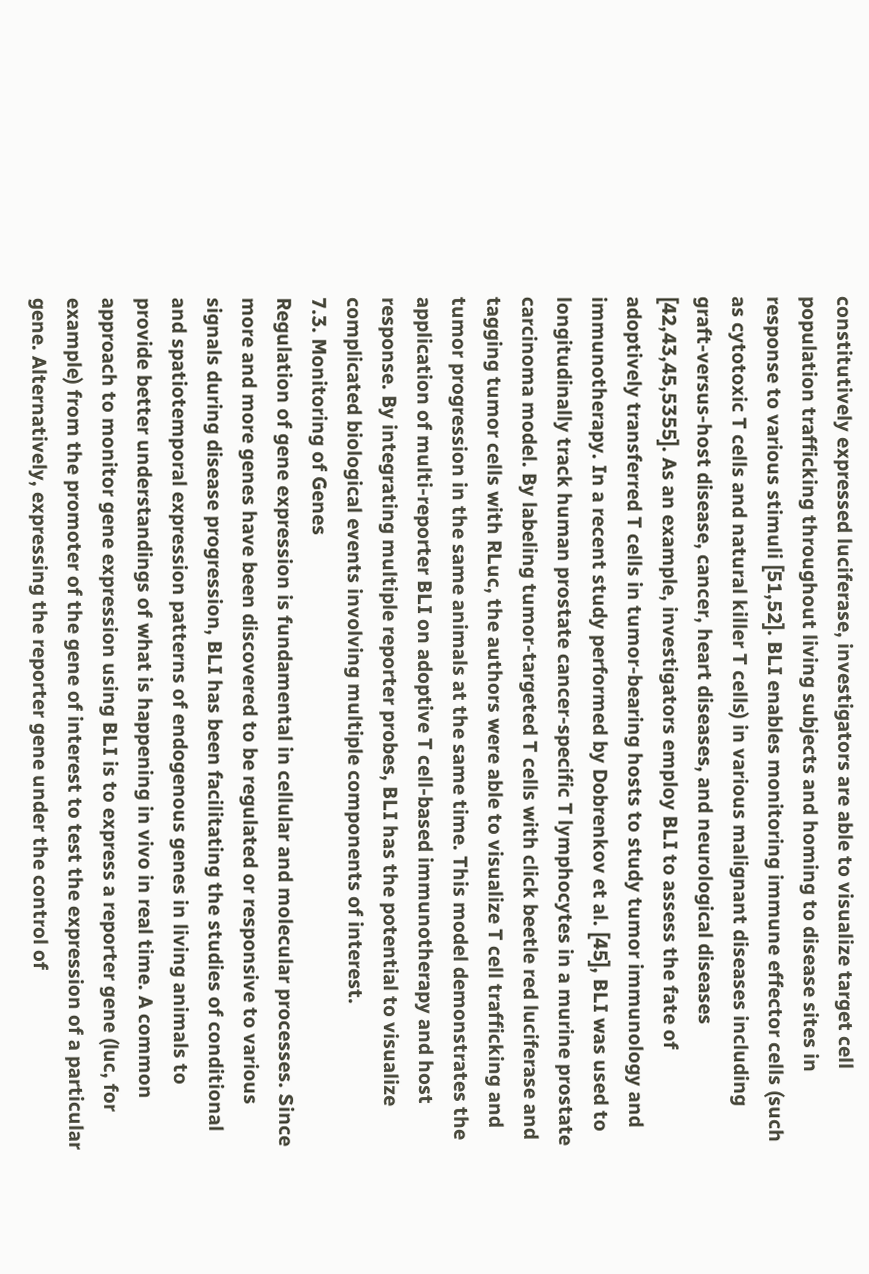constitutively expressed luciferase, investigators are able to visualize target cell population trafficking throughout living subjects and homing to disease sites in response to various stimuli [51,52]. BLI enables monitoring immune effector cells (such as cytotoxic T cells and natural killer T cells) in various malignant diseases including graft-versus-host disease, cancer, heart diseases, and neurological diseases [42,43,45,5355]. As an example, investigators employ BLI to assess the fate of adoptively transferred T cells in tumor-bearing hosts to study tumor immunology and immunotherapy. In a recent study performed by Dobrenkov et al. [45], BLI was used to longitudinally track human prostate cancer-specific T lymphocytes in a murine prostate carcinoma model. By labeling tumor-targeted T cells with click beetle red luciferase and tagging tumor cells with RLuc, the authors were able to visualize T cell trafficking and tumor progression in the same animals at the same time. This model demonstrates the application of multi-reporter BLI on adoptive T cell-based immunotherapy and host response. By integrating multiple reporter probes, BLI has the potential to visualize complicated biological events involving multiple components of interest.
7.3. Monitoring of Genes
Regulation of gene expression is fundamental in cellular and molecular processes. Since more and more genes have been discovered to be regulated or responsive to various signals during disease progression, BLI has been facilitating the studies of conditional and spatiotemporal expression patterns of endogenous genes in living animals to provide better understandings of what is happening in vivo in real time. A common approach to monitor gene expression using BLI is to express a reporter gene (luc, for example) from the promoter of the gene of interest to test the expression of a particular gene. Alternatively, expressing the reporter gene under the control of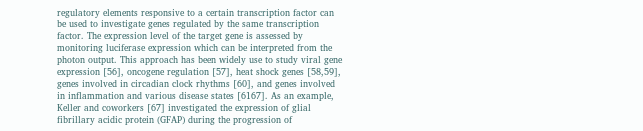regulatory elements responsive to a certain transcription factor can be used to investigate genes regulated by the same transcription factor. The expression level of the target gene is assessed by monitoring luciferase expression which can be interpreted from the photon output. This approach has been widely use to study viral gene expression [56], oncogene regulation [57], heat shock genes [58,59], genes involved in circadian clock rhythms [60], and genes involved in inflammation and various disease states [6167]. As an example, Keller and coworkers [67] investigated the expression of glial fibrillary acidic protein (GFAP) during the progression of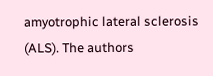amyotrophic lateral sclerosis (ALS). The authors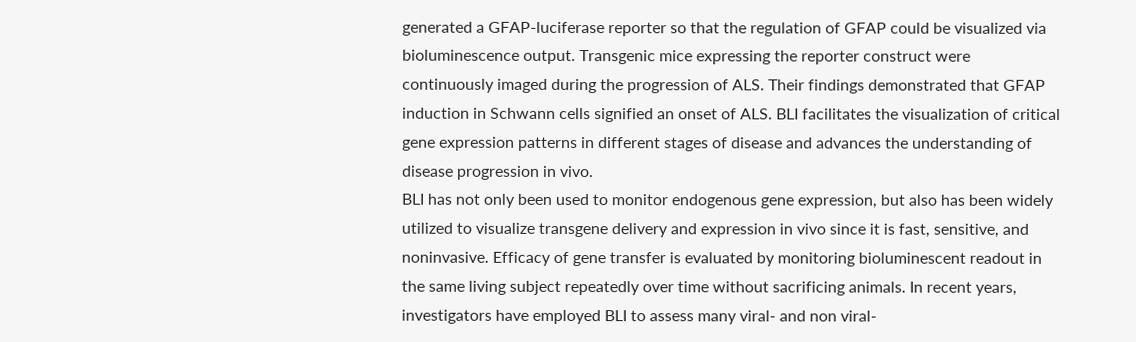generated a GFAP-luciferase reporter so that the regulation of GFAP could be visualized via bioluminescence output. Transgenic mice expressing the reporter construct were continuously imaged during the progression of ALS. Their findings demonstrated that GFAP induction in Schwann cells signified an onset of ALS. BLI facilitates the visualization of critical gene expression patterns in different stages of disease and advances the understanding of disease progression in vivo.
BLI has not only been used to monitor endogenous gene expression, but also has been widely utilized to visualize transgene delivery and expression in vivo since it is fast, sensitive, and noninvasive. Efficacy of gene transfer is evaluated by monitoring bioluminescent readout in the same living subject repeatedly over time without sacrificing animals. In recent years, investigators have employed BLI to assess many viral- and non viral-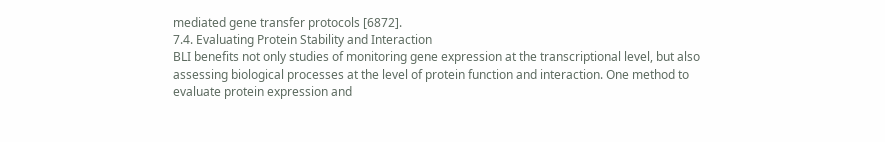mediated gene transfer protocols [6872].
7.4. Evaluating Protein Stability and Interaction
BLI benefits not only studies of monitoring gene expression at the transcriptional level, but also assessing biological processes at the level of protein function and interaction. One method to evaluate protein expression and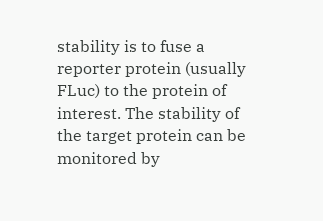stability is to fuse a reporter protein (usually FLuc) to the protein of interest. The stability of the target protein can be monitored by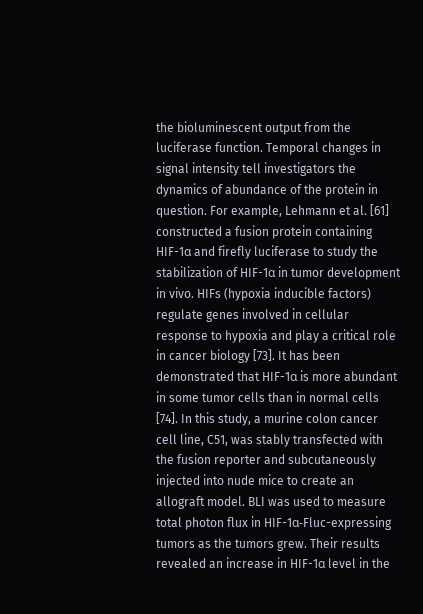the bioluminescent output from the luciferase function. Temporal changes in signal intensity tell investigators the dynamics of abundance of the protein in question. For example, Lehmann et al. [61] constructed a fusion protein containing HIF-1α and firefly luciferase to study the stabilization of HIF-1α in tumor development in vivo. HIFs (hypoxia inducible factors) regulate genes involved in cellular response to hypoxia and play a critical role in cancer biology [73]. It has been demonstrated that HIF-1α is more abundant in some tumor cells than in normal cells [74]. In this study, a murine colon cancer cell line, C51, was stably transfected with the fusion reporter and subcutaneously injected into nude mice to create an allograft model. BLI was used to measure total photon flux in HIF-1α-Fluc-expressing tumors as the tumors grew. Their results revealed an increase in HIF-1α level in the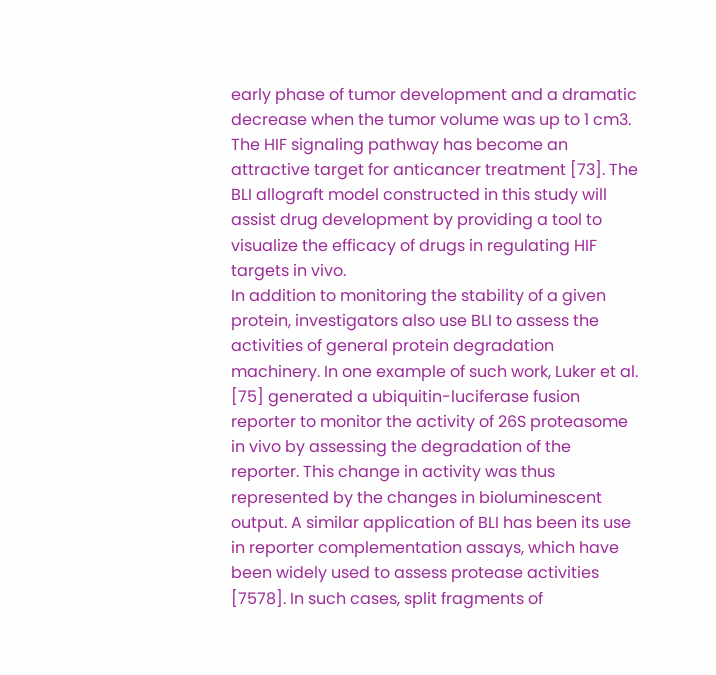early phase of tumor development and a dramatic decrease when the tumor volume was up to 1 cm3. The HIF signaling pathway has become an attractive target for anticancer treatment [73]. The BLI allograft model constructed in this study will assist drug development by providing a tool to visualize the efficacy of drugs in regulating HIF targets in vivo.
In addition to monitoring the stability of a given protein, investigators also use BLI to assess the activities of general protein degradation machinery. In one example of such work, Luker et al. [75] generated a ubiquitin-luciferase fusion reporter to monitor the activity of 26S proteasome in vivo by assessing the degradation of the reporter. This change in activity was thus represented by the changes in bioluminescent output. A similar application of BLI has been its use in reporter complementation assays, which have been widely used to assess protease activities [7578]. In such cases, split fragments of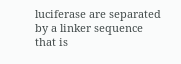luciferase are separated by a linker sequence that is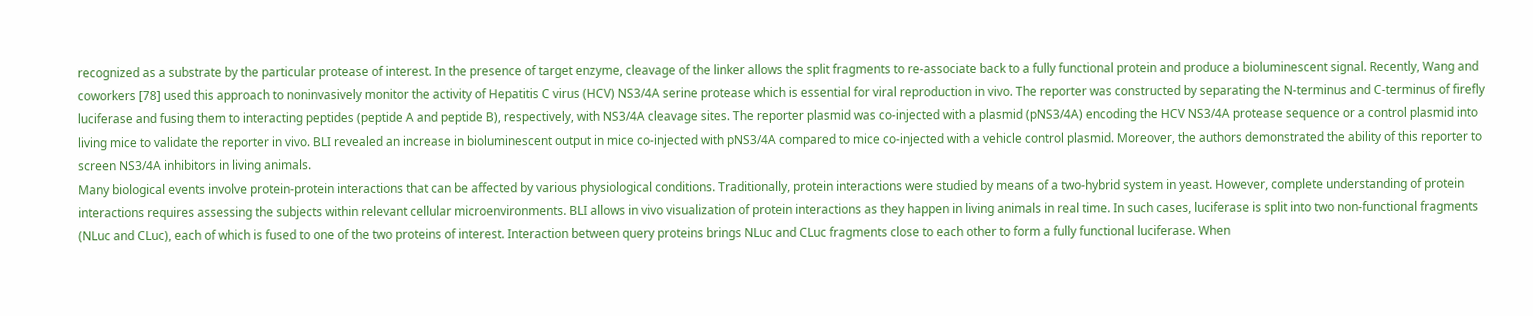recognized as a substrate by the particular protease of interest. In the presence of target enzyme, cleavage of the linker allows the split fragments to re-associate back to a fully functional protein and produce a bioluminescent signal. Recently, Wang and coworkers [78] used this approach to noninvasively monitor the activity of Hepatitis C virus (HCV) NS3/4A serine protease which is essential for viral reproduction in vivo. The reporter was constructed by separating the N-terminus and C-terminus of firefly luciferase and fusing them to interacting peptides (peptide A and peptide B), respectively, with NS3/4A cleavage sites. The reporter plasmid was co-injected with a plasmid (pNS3/4A) encoding the HCV NS3/4A protease sequence or a control plasmid into living mice to validate the reporter in vivo. BLI revealed an increase in bioluminescent output in mice co-injected with pNS3/4A compared to mice co-injected with a vehicle control plasmid. Moreover, the authors demonstrated the ability of this reporter to screen NS3/4A inhibitors in living animals.
Many biological events involve protein-protein interactions that can be affected by various physiological conditions. Traditionally, protein interactions were studied by means of a two-hybrid system in yeast. However, complete understanding of protein interactions requires assessing the subjects within relevant cellular microenvironments. BLI allows in vivo visualization of protein interactions as they happen in living animals in real time. In such cases, luciferase is split into two non-functional fragments (NLuc and CLuc), each of which is fused to one of the two proteins of interest. Interaction between query proteins brings NLuc and CLuc fragments close to each other to form a fully functional luciferase. When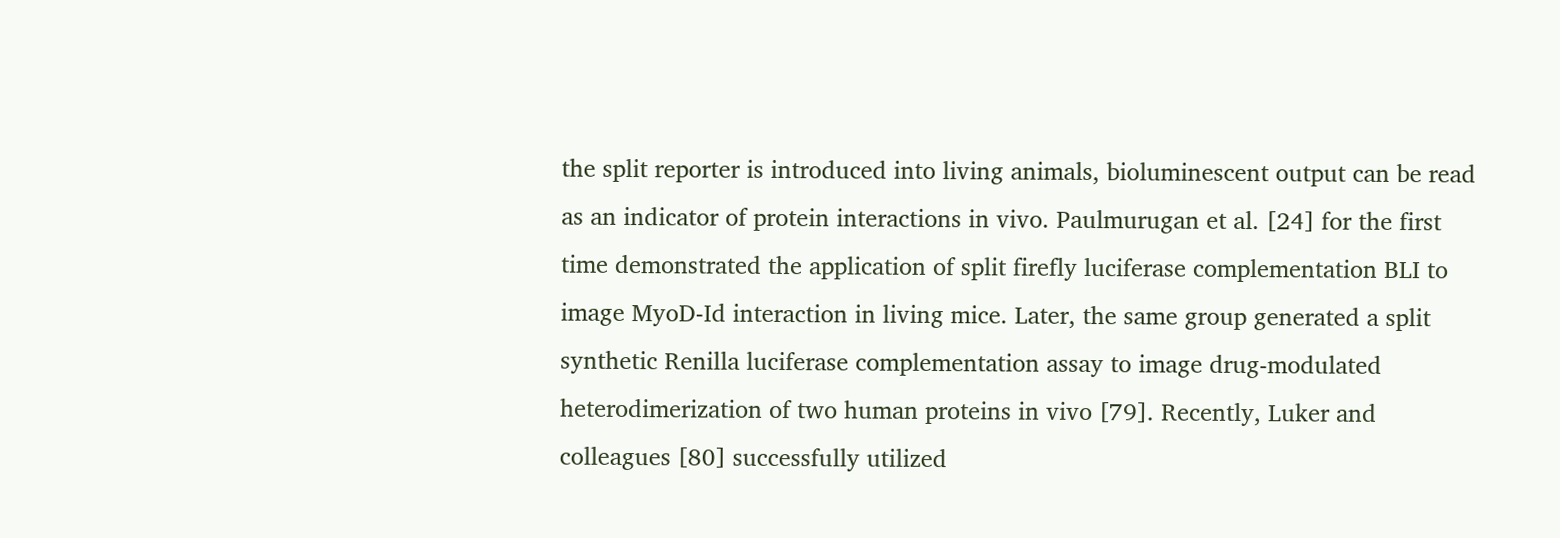the split reporter is introduced into living animals, bioluminescent output can be read as an indicator of protein interactions in vivo. Paulmurugan et al. [24] for the first time demonstrated the application of split firefly luciferase complementation BLI to image MyoD-Id interaction in living mice. Later, the same group generated a split synthetic Renilla luciferase complementation assay to image drug-modulated heterodimerization of two human proteins in vivo [79]. Recently, Luker and colleagues [80] successfully utilized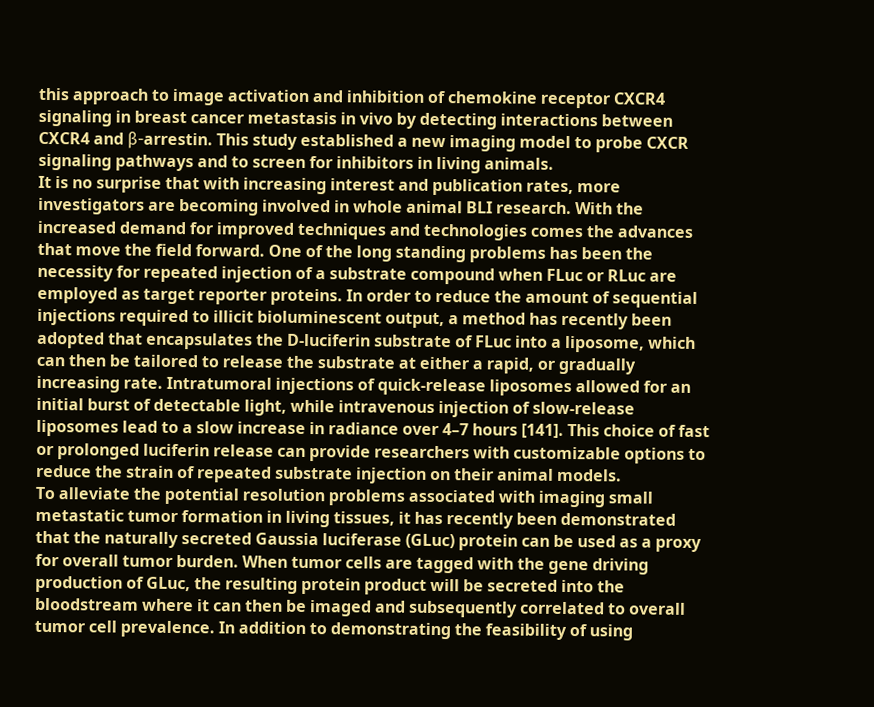this approach to image activation and inhibition of chemokine receptor CXCR4 signaling in breast cancer metastasis in vivo by detecting interactions between CXCR4 and β-arrestin. This study established a new imaging model to probe CXCR signaling pathways and to screen for inhibitors in living animals.
It is no surprise that with increasing interest and publication rates, more investigators are becoming involved in whole animal BLI research. With the increased demand for improved techniques and technologies comes the advances that move the field forward. One of the long standing problems has been the necessity for repeated injection of a substrate compound when FLuc or RLuc are employed as target reporter proteins. In order to reduce the amount of sequential injections required to illicit bioluminescent output, a method has recently been adopted that encapsulates the D-luciferin substrate of FLuc into a liposome, which can then be tailored to release the substrate at either a rapid, or gradually increasing rate. Intratumoral injections of quick-release liposomes allowed for an initial burst of detectable light, while intravenous injection of slow-release liposomes lead to a slow increase in radiance over 4–7 hours [141]. This choice of fast or prolonged luciferin release can provide researchers with customizable options to reduce the strain of repeated substrate injection on their animal models.
To alleviate the potential resolution problems associated with imaging small metastatic tumor formation in living tissues, it has recently been demonstrated that the naturally secreted Gaussia luciferase (GLuc) protein can be used as a proxy for overall tumor burden. When tumor cells are tagged with the gene driving production of GLuc, the resulting protein product will be secreted into the bloodstream where it can then be imaged and subsequently correlated to overall tumor cell prevalence. In addition to demonstrating the feasibility of using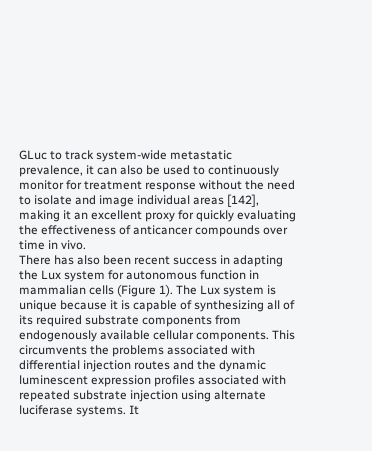GLuc to track system-wide metastatic prevalence, it can also be used to continuously monitor for treatment response without the need to isolate and image individual areas [142], making it an excellent proxy for quickly evaluating the effectiveness of anticancer compounds over time in vivo.
There has also been recent success in adapting the Lux system for autonomous function in mammalian cells (Figure 1). The Lux system is unique because it is capable of synthesizing all of its required substrate components from endogenously available cellular components. This circumvents the problems associated with differential injection routes and the dynamic luminescent expression profiles associated with repeated substrate injection using alternate luciferase systems. It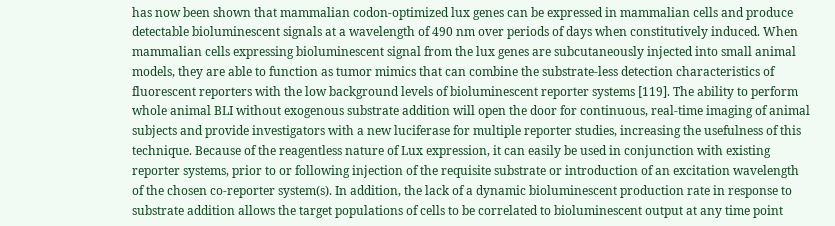has now been shown that mammalian codon-optimized lux genes can be expressed in mammalian cells and produce detectable bioluminescent signals at a wavelength of 490 nm over periods of days when constitutively induced. When mammalian cells expressing bioluminescent signal from the lux genes are subcutaneously injected into small animal models, they are able to function as tumor mimics that can combine the substrate-less detection characteristics of fluorescent reporters with the low background levels of bioluminescent reporter systems [119]. The ability to perform whole animal BLI without exogenous substrate addition will open the door for continuous, real-time imaging of animal subjects and provide investigators with a new luciferase for multiple reporter studies, increasing the usefulness of this technique. Because of the reagentless nature of Lux expression, it can easily be used in conjunction with existing reporter systems, prior to or following injection of the requisite substrate or introduction of an excitation wavelength of the chosen co-reporter system(s). In addition, the lack of a dynamic bioluminescent production rate in response to substrate addition allows the target populations of cells to be correlated to bioluminescent output at any time point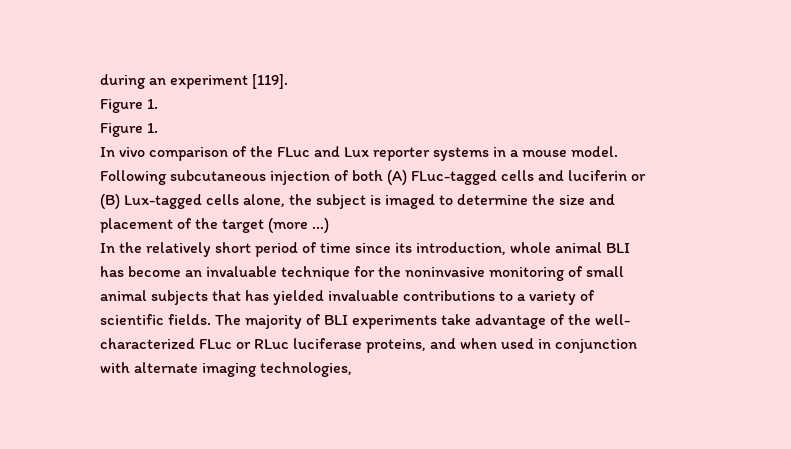during an experiment [119].
Figure 1.
Figure 1.
In vivo comparison of the FLuc and Lux reporter systems in a mouse model. Following subcutaneous injection of both (A) FLuc-tagged cells and luciferin or (B) Lux-tagged cells alone, the subject is imaged to determine the size and placement of the target (more ...)
In the relatively short period of time since its introduction, whole animal BLI has become an invaluable technique for the noninvasive monitoring of small animal subjects that has yielded invaluable contributions to a variety of scientific fields. The majority of BLI experiments take advantage of the well-characterized FLuc or RLuc luciferase proteins, and when used in conjunction with alternate imaging technologies,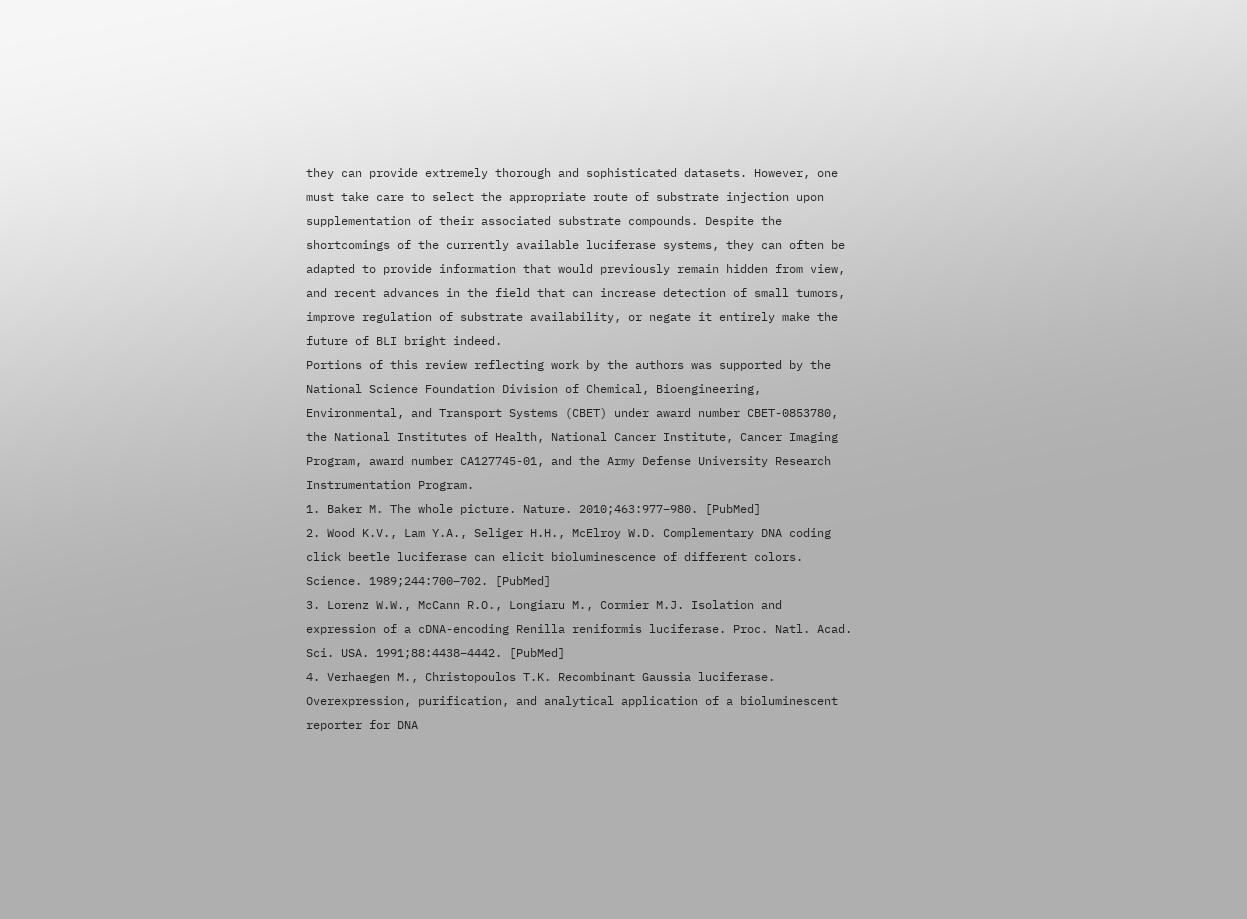they can provide extremely thorough and sophisticated datasets. However, one must take care to select the appropriate route of substrate injection upon supplementation of their associated substrate compounds. Despite the shortcomings of the currently available luciferase systems, they can often be adapted to provide information that would previously remain hidden from view, and recent advances in the field that can increase detection of small tumors, improve regulation of substrate availability, or negate it entirely make the future of BLI bright indeed.
Portions of this review reflecting work by the authors was supported by the National Science Foundation Division of Chemical, Bioengineering, Environmental, and Transport Systems (CBET) under award number CBET-0853780, the National Institutes of Health, National Cancer Institute, Cancer Imaging Program, award number CA127745-01, and the Army Defense University Research Instrumentation Program.
1. Baker M. The whole picture. Nature. 2010;463:977–980. [PubMed]
2. Wood K.V., Lam Y.A., Seliger H.H., McElroy W.D. Complementary DNA coding click beetle luciferase can elicit bioluminescence of different colors. Science. 1989;244:700–702. [PubMed]
3. Lorenz W.W., McCann R.O., Longiaru M., Cormier M.J. Isolation and expression of a cDNA-encoding Renilla reniformis luciferase. Proc. Natl. Acad. Sci. USA. 1991;88:4438–4442. [PubMed]
4. Verhaegen M., Christopoulos T.K. Recombinant Gaussia luciferase. Overexpression, purification, and analytical application of a bioluminescent reporter for DNA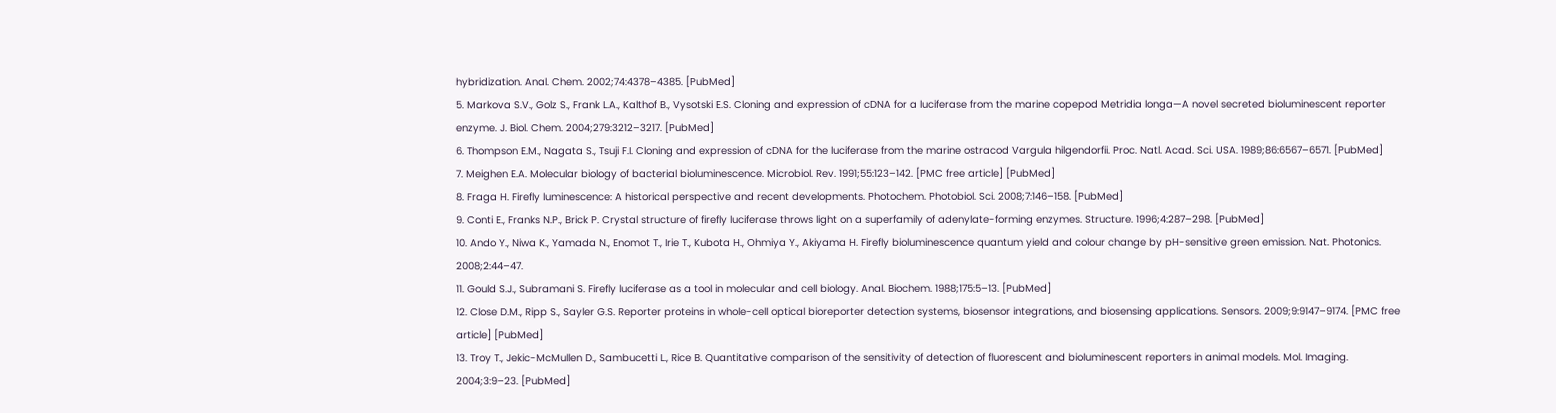hybridization. Anal. Chem. 2002;74:4378–4385. [PubMed]
5. Markova S.V., Golz S., Frank L.A., Kalthof B., Vysotski E.S. Cloning and expression of cDNA for a luciferase from the marine copepod Metridia longa—A novel secreted bioluminescent reporter enzyme. J. Biol. Chem. 2004;279:3212–3217. [PubMed]
6. Thompson E.M., Nagata S., Tsuji F.I. Cloning and expression of cDNA for the luciferase from the marine ostracod Vargula hilgendorfii. Proc. Natl. Acad. Sci. USA. 1989;86:6567–6571. [PubMed]
7. Meighen E.A. Molecular biology of bacterial bioluminescence. Microbiol. Rev. 1991;55:123–142. [PMC free article] [PubMed]
8. Fraga H. Firefly luminescence: A historical perspective and recent developments. Photochem. Photobiol. Sci. 2008;7:146–158. [PubMed]
9. Conti E., Franks N.P., Brick P. Crystal structure of firefly luciferase throws light on a superfamily of adenylate-forming enzymes. Structure. 1996;4:287–298. [PubMed]
10. Ando Y., Niwa K., Yamada N., Enomot T., Irie T., Kubota H., Ohmiya Y., Akiyama H. Firefly bioluminescence quantum yield and colour change by pH-sensitive green emission. Nat. Photonics. 2008;2:44–47.
11. Gould S.J., Subramani S. Firefly luciferase as a tool in molecular and cell biology. Anal. Biochem. 1988;175:5–13. [PubMed]
12. Close D.M., Ripp S., Sayler G.S. Reporter proteins in whole-cell optical bioreporter detection systems, biosensor integrations, and biosensing applications. Sensors. 2009;9:9147–9174. [PMC free article] [PubMed]
13. Troy T., Jekic-McMullen D., Sambucetti L., Rice B. Quantitative comparison of the sensitivity of detection of fluorescent and bioluminescent reporters in animal models. Mol. Imaging. 2004;3:9–23. [PubMed]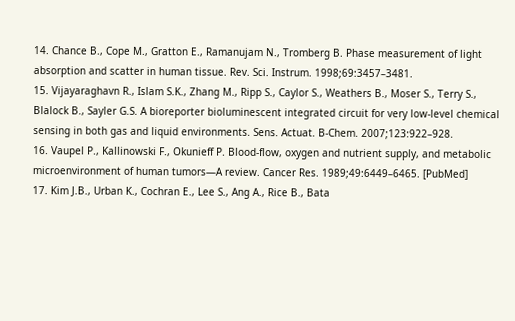14. Chance B., Cope M., Gratton E., Ramanujam N., Tromberg B. Phase measurement of light absorption and scatter in human tissue. Rev. Sci. Instrum. 1998;69:3457–3481.
15. Vijayaraghavn R., Islam S.K., Zhang M., Ripp S., Caylor S., Weathers B., Moser S., Terry S., Blalock B., Sayler G.S. A bioreporter bioluminescent integrated circuit for very low-level chemical sensing in both gas and liquid environments. Sens. Actuat. B-Chem. 2007;123:922–928.
16. Vaupel P., Kallinowski F., Okunieff P. Blood-flow, oxygen and nutrient supply, and metabolic microenvironment of human tumors—A review. Cancer Res. 1989;49:6449–6465. [PubMed]
17. Kim J.B., Urban K., Cochran E., Lee S., Ang A., Rice B., Bata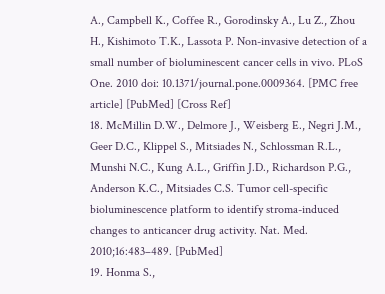A., Campbell K., Coffee R., Gorodinsky A., Lu Z., Zhou H., Kishimoto T.K., Lassota P. Non-invasive detection of a small number of bioluminescent cancer cells in vivo. PLoS One. 2010 doi: 10.1371/journal.pone.0009364. [PMC free article] [PubMed] [Cross Ref]
18. McMillin D.W., Delmore J., Weisberg E., Negri J.M., Geer D.C., Klippel S., Mitsiades N., Schlossman R.L., Munshi N.C., Kung A.L., Griffin J.D., Richardson P.G., Anderson K.C., Mitsiades C.S. Tumor cell-specific bioluminescence platform to identify stroma-induced changes to anticancer drug activity. Nat. Med. 2010;16:483–489. [PubMed]
19. Honma S.,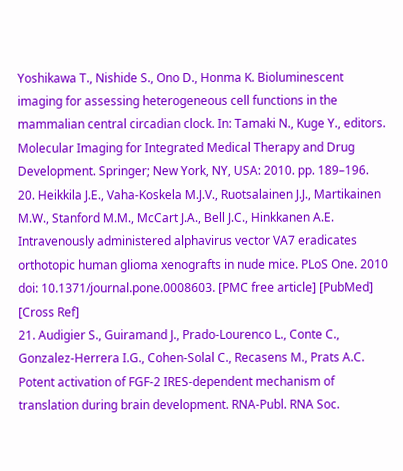Yoshikawa T., Nishide S., Ono D., Honma K. Bioluminescent imaging for assessing heterogeneous cell functions in the mammalian central circadian clock. In: Tamaki N., Kuge Y., editors. Molecular Imaging for Integrated Medical Therapy and Drug Development. Springer; New York, NY, USA: 2010. pp. 189–196.
20. Heikkila J.E., Vaha-Koskela M.J.V., Ruotsalainen J.J., Martikainen M.W., Stanford M.M., McCart J.A., Bell J.C., Hinkkanen A.E. Intravenously administered alphavirus vector VA7 eradicates orthotopic human glioma xenografts in nude mice. PLoS One. 2010 doi: 10.1371/journal.pone.0008603. [PMC free article] [PubMed] [Cross Ref]
21. Audigier S., Guiramand J., Prado-Lourenco L., Conte C., Gonzalez-Herrera I.G., Cohen-Solal C., Recasens M., Prats A.C. Potent activation of FGF-2 IRES-dependent mechanism of translation during brain development. RNA-Publ. RNA Soc.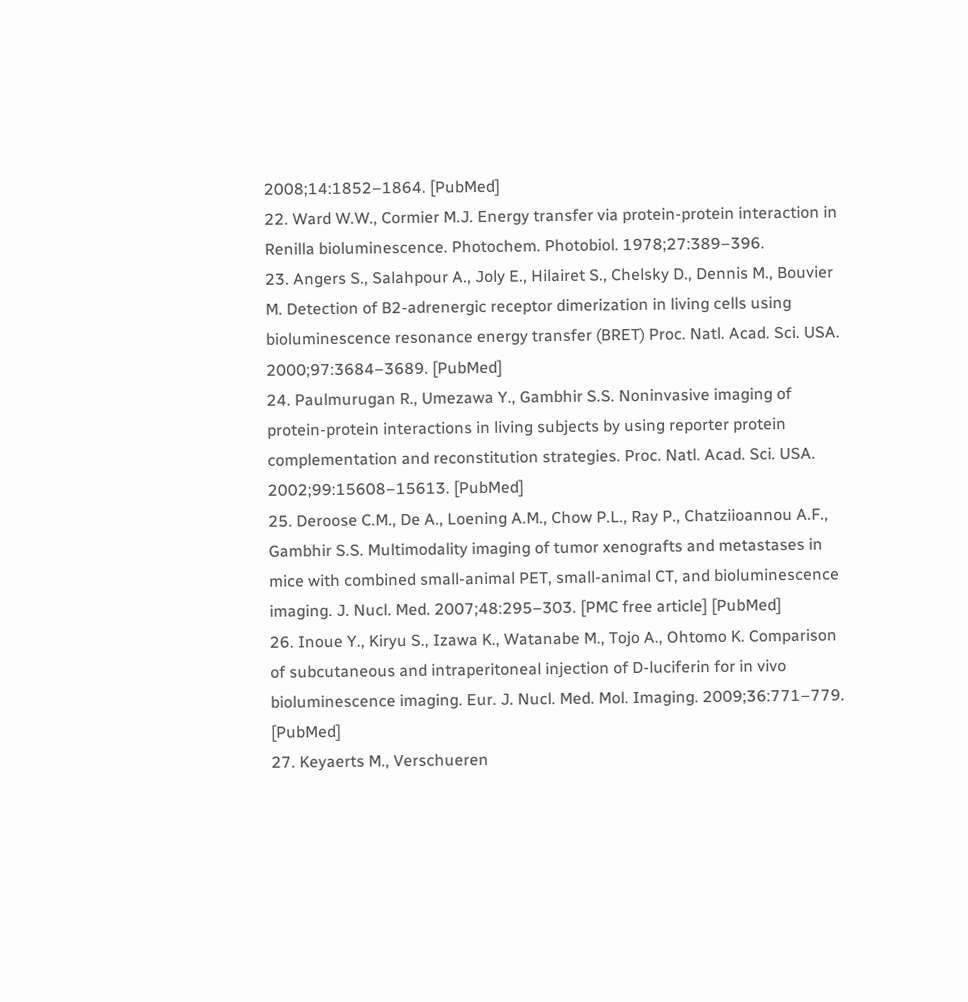2008;14:1852–1864. [PubMed]
22. Ward W.W., Cormier M.J. Energy transfer via protein-protein interaction in Renilla bioluminescence. Photochem. Photobiol. 1978;27:389–396.
23. Angers S., Salahpour A., Joly E., Hilairet S., Chelsky D., Dennis M., Bouvier M. Detection of B2-adrenergic receptor dimerization in living cells using bioluminescence resonance energy transfer (BRET) Proc. Natl. Acad. Sci. USA. 2000;97:3684–3689. [PubMed]
24. Paulmurugan R., Umezawa Y., Gambhir S.S. Noninvasive imaging of protein-protein interactions in living subjects by using reporter protein complementation and reconstitution strategies. Proc. Natl. Acad. Sci. USA. 2002;99:15608–15613. [PubMed]
25. Deroose C.M., De A., Loening A.M., Chow P.L., Ray P., Chatziioannou A.F., Gambhir S.S. Multimodality imaging of tumor xenografts and metastases in mice with combined small-animal PET, small-animal CT, and bioluminescence imaging. J. Nucl. Med. 2007;48:295–303. [PMC free article] [PubMed]
26. Inoue Y., Kiryu S., Izawa K., Watanabe M., Tojo A., Ohtomo K. Comparison of subcutaneous and intraperitoneal injection of D-luciferin for in vivo bioluminescence imaging. Eur. J. Nucl. Med. Mol. Imaging. 2009;36:771–779. [PubMed]
27. Keyaerts M., Verschueren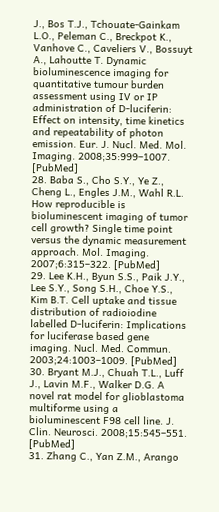J., Bos T.J., Tchouate-Gainkam L.O., Peleman C., Breckpot K., Vanhove C., Caveliers V., Bossuyt A., Lahoutte T. Dynamic bioluminescence imaging for quantitative tumour burden assessment using IV or IP administration of D-luciferin: Effect on intensity, time kinetics and repeatability of photon emission. Eur. J. Nucl. Med. Mol. Imaging. 2008;35:999–1007. [PubMed]
28. Baba S., Cho S.Y., Ye Z., Cheng L., Engles J.M., Wahl R.L. How reproducible is bioluminescent imaging of tumor cell growth? Single time point versus the dynamic measurement approach. Mol. Imaging. 2007;6:315–322. [PubMed]
29. Lee K.H., Byun S.S., Paik J.Y., Lee S.Y., Song S.H., Choe Y.S., Kim B.T. Cell uptake and tissue distribution of radioiodine labelled D-luciferin: Implications for luciferase based gene imaging. Nucl. Med. Commun. 2003;24:1003–1009. [PubMed]
30. Bryant M.J., Chuah T.L., Luff J., Lavin M.F., Walker D.G. A novel rat model for glioblastoma multiforme using a bioluminescent F98 cell line. J. Clin. Neurosci. 2008;15:545–551. [PubMed]
31. Zhang C., Yan Z.M., Arango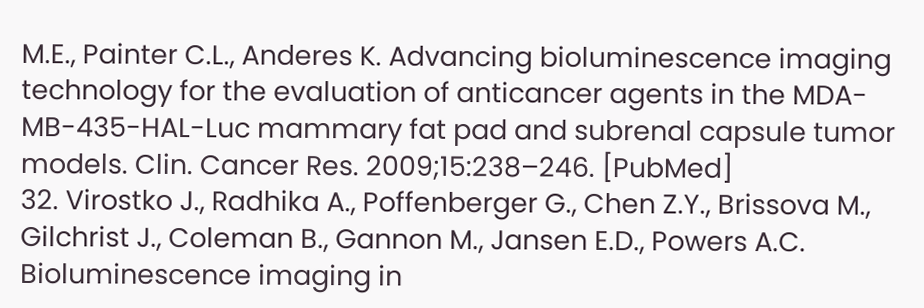M.E., Painter C.L., Anderes K. Advancing bioluminescence imaging technology for the evaluation of anticancer agents in the MDA-MB-435-HAL-Luc mammary fat pad and subrenal capsule tumor models. Clin. Cancer Res. 2009;15:238–246. [PubMed]
32. Virostko J., Radhika A., Poffenberger G., Chen Z.Y., Brissova M., Gilchrist J., Coleman B., Gannon M., Jansen E.D., Powers A.C. Bioluminescence imaging in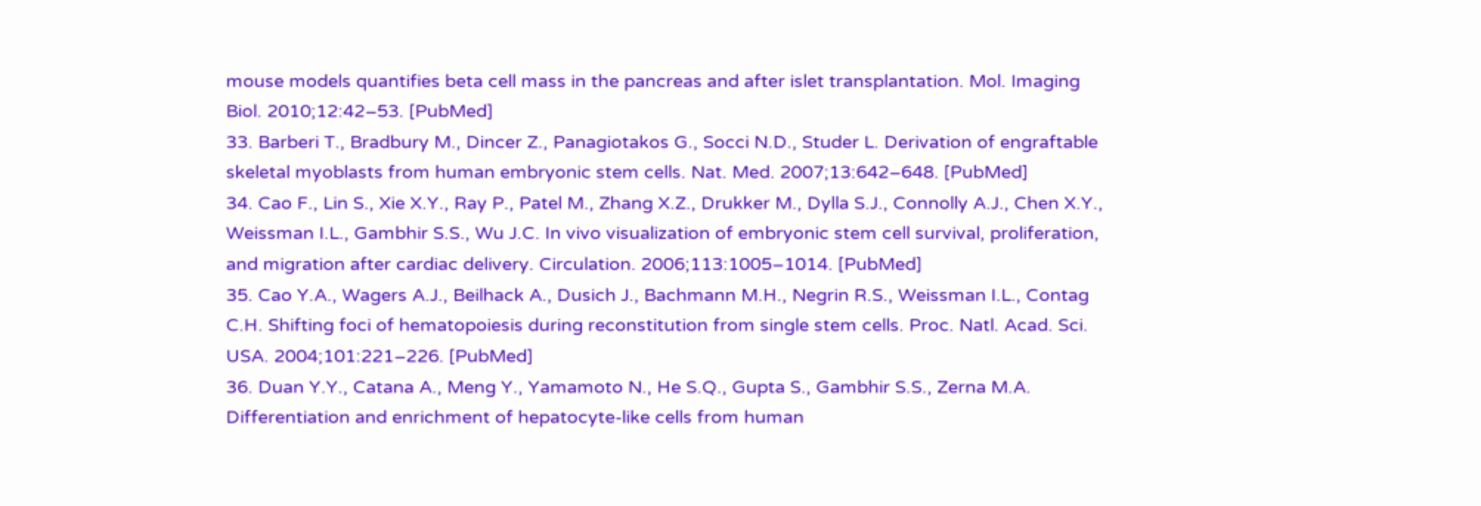mouse models quantifies beta cell mass in the pancreas and after islet transplantation. Mol. Imaging Biol. 2010;12:42–53. [PubMed]
33. Barberi T., Bradbury M., Dincer Z., Panagiotakos G., Socci N.D., Studer L. Derivation of engraftable skeletal myoblasts from human embryonic stem cells. Nat. Med. 2007;13:642–648. [PubMed]
34. Cao F., Lin S., Xie X.Y., Ray P., Patel M., Zhang X.Z., Drukker M., Dylla S.J., Connolly A.J., Chen X.Y., Weissman I.L., Gambhir S.S., Wu J.C. In vivo visualization of embryonic stem cell survival, proliferation, and migration after cardiac delivery. Circulation. 2006;113:1005–1014. [PubMed]
35. Cao Y.A., Wagers A.J., Beilhack A., Dusich J., Bachmann M.H., Negrin R.S., Weissman I.L., Contag C.H. Shifting foci of hematopoiesis during reconstitution from single stem cells. Proc. Natl. Acad. Sci. USA. 2004;101:221–226. [PubMed]
36. Duan Y.Y., Catana A., Meng Y., Yamamoto N., He S.Q., Gupta S., Gambhir S.S., Zerna M.A. Differentiation and enrichment of hepatocyte-like cells from human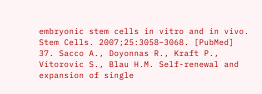embryonic stem cells in vitro and in vivo. Stem Cells. 2007;25:3058–3068. [PubMed]
37. Sacco A., Doyonnas R., Kraft P., Vitorovic S., Blau H.M. Self-renewal and expansion of single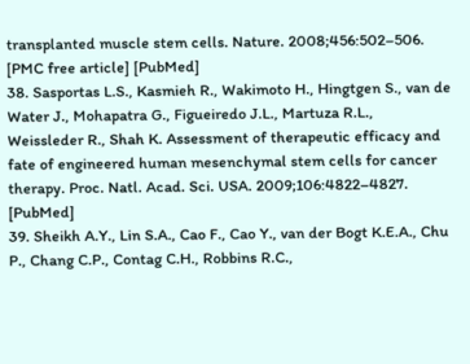transplanted muscle stem cells. Nature. 2008;456:502–506. [PMC free article] [PubMed]
38. Sasportas L.S., Kasmieh R., Wakimoto H., Hingtgen S., van de Water J., Mohapatra G., Figueiredo J.L., Martuza R.L., Weissleder R., Shah K. Assessment of therapeutic efficacy and fate of engineered human mesenchymal stem cells for cancer therapy. Proc. Natl. Acad. Sci. USA. 2009;106:4822–4827. [PubMed]
39. Sheikh A.Y., Lin S.A., Cao F., Cao Y., van der Bogt K.E.A., Chu P., Chang C.P., Contag C.H., Robbins R.C.,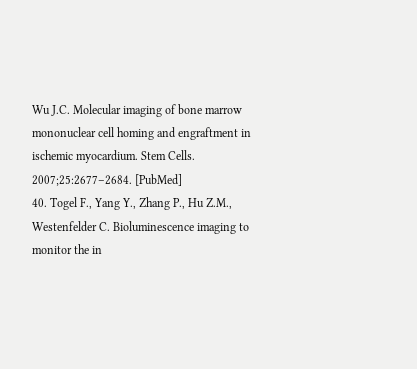Wu J.C. Molecular imaging of bone marrow mononuclear cell homing and engraftment in ischemic myocardium. Stem Cells. 2007;25:2677–2684. [PubMed]
40. Togel F., Yang Y., Zhang P., Hu Z.M., Westenfelder C. Bioluminescence imaging to monitor the in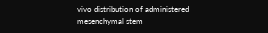vivo distribution of administered mesenchymal stem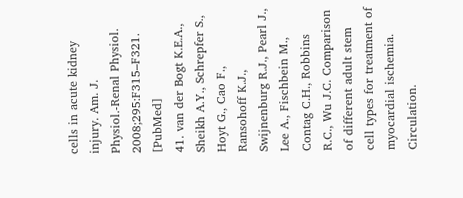cells in acute kidney injury. Am. J. Physiol.-Renal Physiol. 2008;295:F315–F321. [PubMed]
41. van der Bogt K.E.A., Sheikh A.Y., Schrepfer S., Hoyt G., Cao F., Ransohoff K.J., Swijnenburg R.J., Pearl J., Lee A., Fischbein M., Contag C.H., Robbins R.C., Wu J.C. Comparison of different adult stem cell types for treatment of myocardial ischemia. Circulation.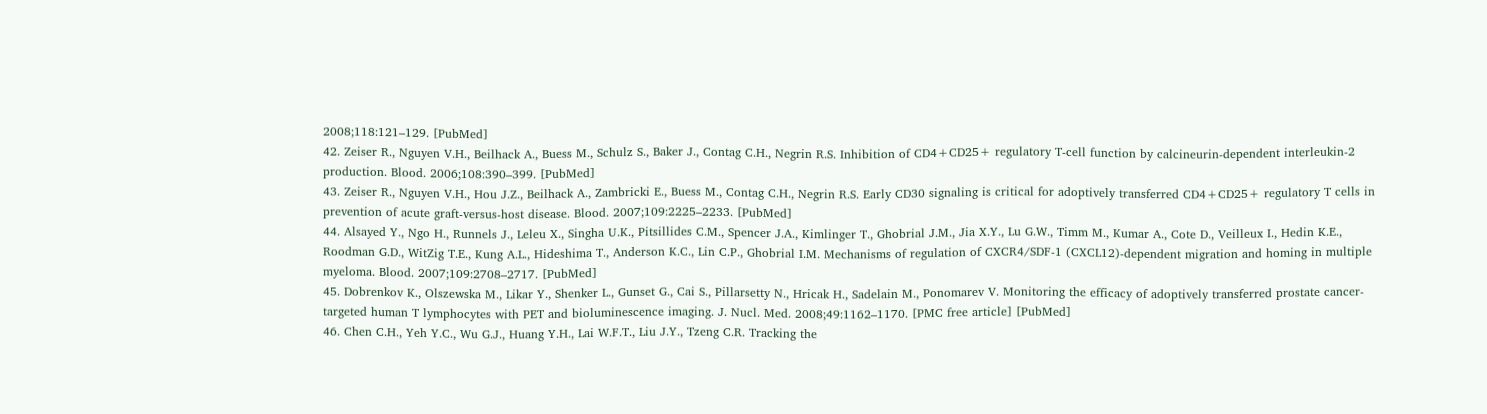2008;118:121–129. [PubMed]
42. Zeiser R., Nguyen V.H., Beilhack A., Buess M., Schulz S., Baker J., Contag C.H., Negrin R.S. Inhibition of CD4+CD25+ regulatory T-cell function by calcineurin-dependent interleukin-2 production. Blood. 2006;108:390–399. [PubMed]
43. Zeiser R., Nguyen V.H., Hou J.Z., Beilhack A., Zambricki E., Buess M., Contag C.H., Negrin R.S. Early CD30 signaling is critical for adoptively transferred CD4+CD25+ regulatory T cells in prevention of acute graft-versus-host disease. Blood. 2007;109:2225–2233. [PubMed]
44. Alsayed Y., Ngo H., Runnels J., Leleu X., Singha U.K., Pitsillides C.M., Spencer J.A., Kimlinger T., Ghobrial J.M., Jia X.Y., Lu G.W., Timm M., Kumar A., Cote D., Veilleux I., Hedin K.E., Roodman G.D., WitZig T.E., Kung A.L., Hideshima T., Anderson K.C., Lin C.P., Ghobrial I.M. Mechanisms of regulation of CXCR4/SDF-1 (CXCL12)-dependent migration and homing in multiple myeloma. Blood. 2007;109:2708–2717. [PubMed]
45. Dobrenkov K., Olszewska M., Likar Y., Shenker L., Gunset G., Cai S., Pillarsetty N., Hricak H., Sadelain M., Ponomarev V. Monitoring the efficacy of adoptively transferred prostate cancer-targeted human T lymphocytes with PET and bioluminescence imaging. J. Nucl. Med. 2008;49:1162–1170. [PMC free article] [PubMed]
46. Chen C.H., Yeh Y.C., Wu G.J., Huang Y.H., Lai W.F.T., Liu J.Y., Tzeng C.R. Tracking the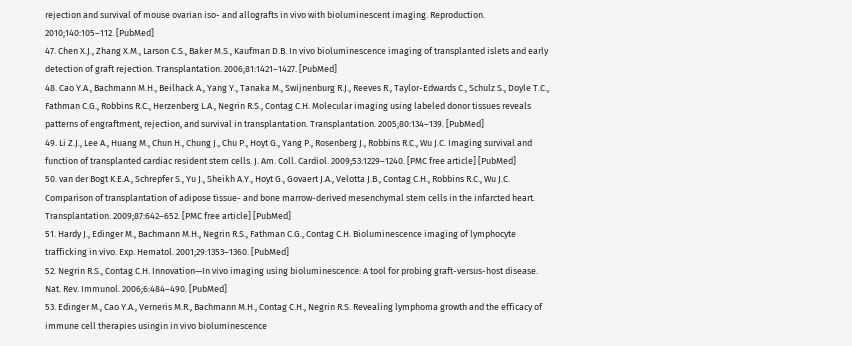rejection and survival of mouse ovarian iso- and allografts in vivo with bioluminescent imaging. Reproduction. 2010;140:105–112. [PubMed]
47. Chen X.J., Zhang X.M., Larson C.S., Baker M.S., Kaufman D.B. In vivo bioluminescence imaging of transplanted islets and early detection of graft rejection. Transplantation. 2006;81:1421–1427. [PubMed]
48. Cao Y.A., Bachmann M.H., Beilhack A., Yang Y., Tanaka M., Swijnenburg R.J., Reeves R., Taylor-Edwards C., Schulz S., Doyle T.C., Fathman C.G., Robbins R.C., Herzenberg L.A., Negrin R.S., Contag C.H. Molecular imaging using labeled donor tissues reveals patterns of engraftment, rejection, and survival in transplantation. Transplantation. 2005;80:134–139. [PubMed]
49. Li Z.J., Lee A., Huang M., Chun H., Chung J., Chu P., Hoyt G., Yang P., Rosenberg J., Robbins R.C., Wu J.C. Imaging survival and function of transplanted cardiac resident stem cells. J. Am. Coll. Cardiol. 2009;53:1229–1240. [PMC free article] [PubMed]
50. van der Bogt K.E.A., Schrepfer S., Yu J., Sheikh A.Y., Hoyt G., Govaert J.A., Velotta J.B., Contag C.H., Robbins R.C., Wu J.C. Comparison of transplantation of adipose tissue- and bone marrow-derived mesenchymal stem cells in the infarcted heart. Transplantation. 2009;87:642–652. [PMC free article] [PubMed]
51. Hardy J., Edinger M., Bachmann M.H., Negrin R.S., Fathman C.G., Contag C.H. Bioluminescence imaging of lymphocyte trafficking in vivo. Exp. Hematol. 2001;29:1353–1360. [PubMed]
52. Negrin R.S., Contag C.H. Innovation—In vivo imaging using bioluminescence: A tool for probing graft-versus-host disease. Nat. Rev. Immunol. 2006;6:484–490. [PubMed]
53. Edinger M., Cao Y.A., Verneris M.R., Bachmann M.H., Contag C.H., Negrin R.S. Revealing lymphoma growth and the efficacy of immune cell therapies usingin in vivo bioluminescence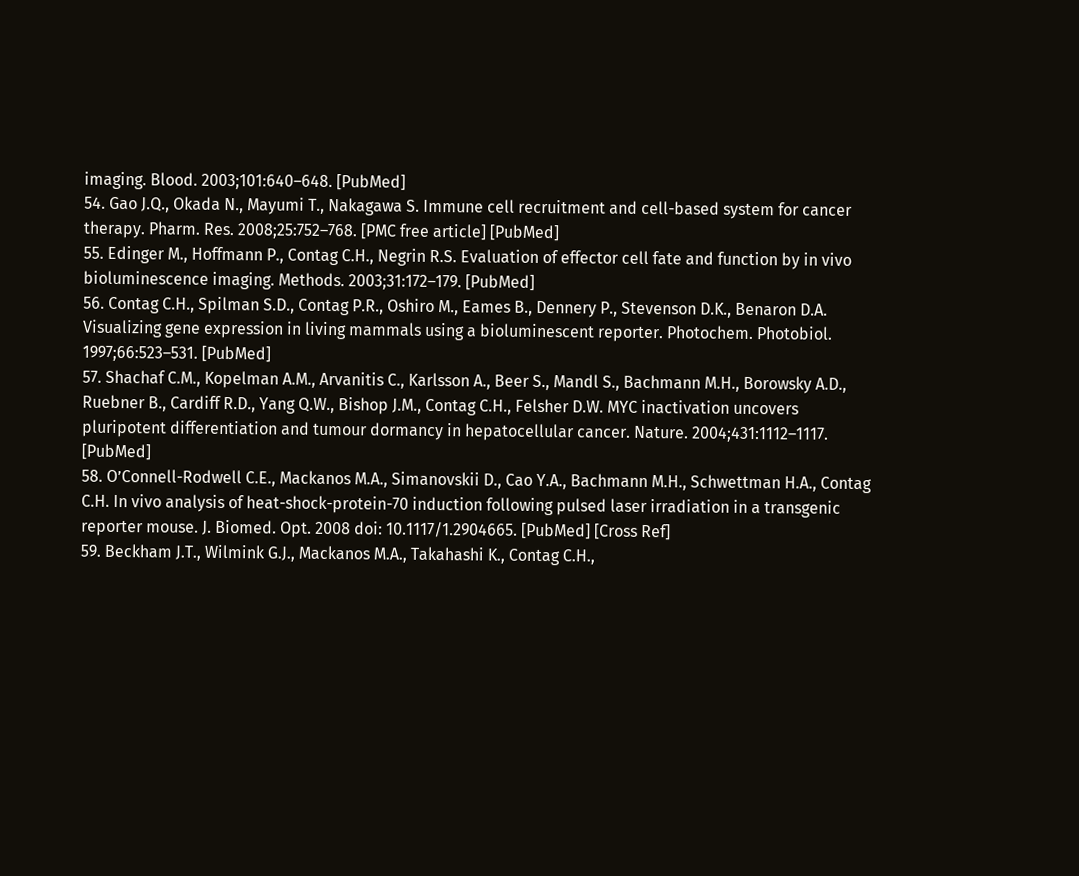imaging. Blood. 2003;101:640–648. [PubMed]
54. Gao J.Q., Okada N., Mayumi T., Nakagawa S. Immune cell recruitment and cell-based system for cancer therapy. Pharm. Res. 2008;25:752–768. [PMC free article] [PubMed]
55. Edinger M., Hoffmann P., Contag C.H., Negrin R.S. Evaluation of effector cell fate and function by in vivo bioluminescence imaging. Methods. 2003;31:172–179. [PubMed]
56. Contag C.H., Spilman S.D., Contag P.R., Oshiro M., Eames B., Dennery P., Stevenson D.K., Benaron D.A. Visualizing gene expression in living mammals using a bioluminescent reporter. Photochem. Photobiol. 1997;66:523–531. [PubMed]
57. Shachaf C.M., Kopelman A.M., Arvanitis C., Karlsson A., Beer S., Mandl S., Bachmann M.H., Borowsky A.D., Ruebner B., Cardiff R.D., Yang Q.W., Bishop J.M., Contag C.H., Felsher D.W. MYC inactivation uncovers pluripotent differentiation and tumour dormancy in hepatocellular cancer. Nature. 2004;431:1112–1117. [PubMed]
58. O’Connell-Rodwell C.E., Mackanos M.A., Simanovskii D., Cao Y.A., Bachmann M.H., Schwettman H.A., Contag C.H. In vivo analysis of heat-shock-protein-70 induction following pulsed laser irradiation in a transgenic reporter mouse. J. Biomed. Opt. 2008 doi: 10.1117/1.2904665. [PubMed] [Cross Ref]
59. Beckham J.T., Wilmink G.J., Mackanos M.A., Takahashi K., Contag C.H.,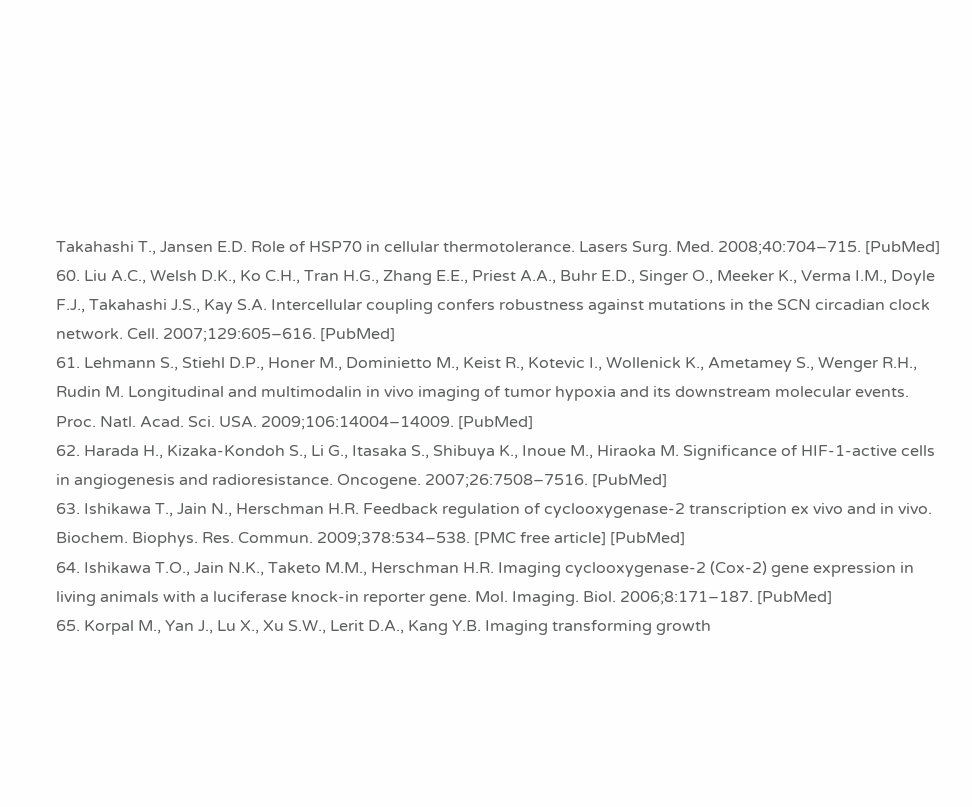Takahashi T., Jansen E.D. Role of HSP70 in cellular thermotolerance. Lasers Surg. Med. 2008;40:704–715. [PubMed]
60. Liu A.C., Welsh D.K., Ko C.H., Tran H.G., Zhang E.E., Priest A.A., Buhr E.D., Singer O., Meeker K., Verma I.M., Doyle F.J., Takahashi J.S., Kay S.A. Intercellular coupling confers robustness against mutations in the SCN circadian clock network. Cell. 2007;129:605–616. [PubMed]
61. Lehmann S., Stiehl D.P., Honer M., Dominietto M., Keist R., Kotevic I., Wollenick K., Ametamey S., Wenger R.H., Rudin M. Longitudinal and multimodalin in vivo imaging of tumor hypoxia and its downstream molecular events. Proc. Natl. Acad. Sci. USA. 2009;106:14004–14009. [PubMed]
62. Harada H., Kizaka-Kondoh S., Li G., Itasaka S., Shibuya K., Inoue M., Hiraoka M. Significance of HIF-1-active cells in angiogenesis and radioresistance. Oncogene. 2007;26:7508–7516. [PubMed]
63. Ishikawa T., Jain N., Herschman H.R. Feedback regulation of cyclooxygenase-2 transcription ex vivo and in vivo. Biochem. Biophys. Res. Commun. 2009;378:534–538. [PMC free article] [PubMed]
64. Ishikawa T.O., Jain N.K., Taketo M.M., Herschman H.R. Imaging cyclooxygenase-2 (Cox-2) gene expression in living animals with a luciferase knock-in reporter gene. Mol. Imaging. Biol. 2006;8:171–187. [PubMed]
65. Korpal M., Yan J., Lu X., Xu S.W., Lerit D.A., Kang Y.B. Imaging transforming growth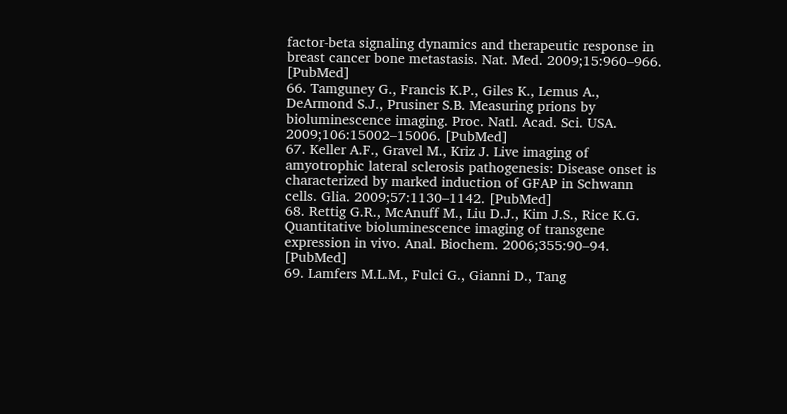factor-beta signaling dynamics and therapeutic response in breast cancer bone metastasis. Nat. Med. 2009;15:960–966. [PubMed]
66. Tamguney G., Francis K.P., Giles K., Lemus A., DeArmond S.J., Prusiner S.B. Measuring prions by bioluminescence imaging. Proc. Natl. Acad. Sci. USA. 2009;106:15002–15006. [PubMed]
67. Keller A.F., Gravel M., Kriz J. Live imaging of amyotrophic lateral sclerosis pathogenesis: Disease onset is characterized by marked induction of GFAP in Schwann cells. Glia. 2009;57:1130–1142. [PubMed]
68. Rettig G.R., McAnuff M., Liu D.J., Kim J.S., Rice K.G. Quantitative bioluminescence imaging of transgene expression in vivo. Anal. Biochem. 2006;355:90–94. [PubMed]
69. Lamfers M.L.M., Fulci G., Gianni D., Tang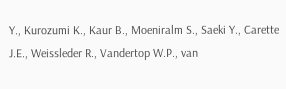Y., Kurozumi K., Kaur B., Moeniralm S., Saeki Y., Carette J.E., Weissleder R., Vandertop W.P., van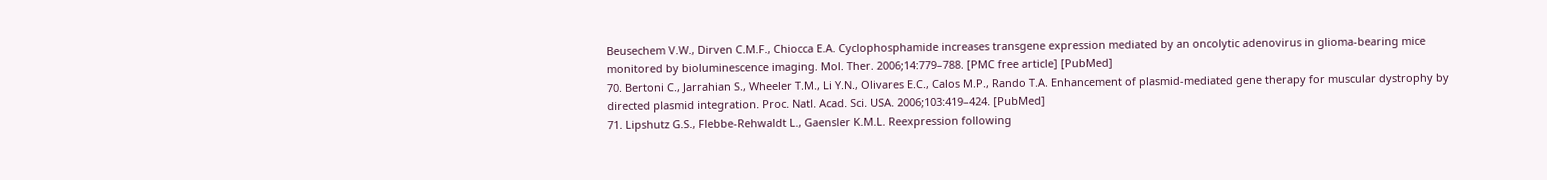Beusechem V.W., Dirven C.M.F., Chiocca E.A. Cyclophosphamide increases transgene expression mediated by an oncolytic adenovirus in glioma-bearing mice monitored by bioluminescence imaging. Mol. Ther. 2006;14:779–788. [PMC free article] [PubMed]
70. Bertoni C., Jarrahian S., Wheeler T.M., Li Y.N., Olivares E.C., Calos M.P., Rando T.A. Enhancement of plasmid-mediated gene therapy for muscular dystrophy by directed plasmid integration. Proc. Natl. Acad. Sci. USA. 2006;103:419–424. [PubMed]
71. Lipshutz G.S., Flebbe-Rehwaldt L., Gaensler K.M.L. Reexpression following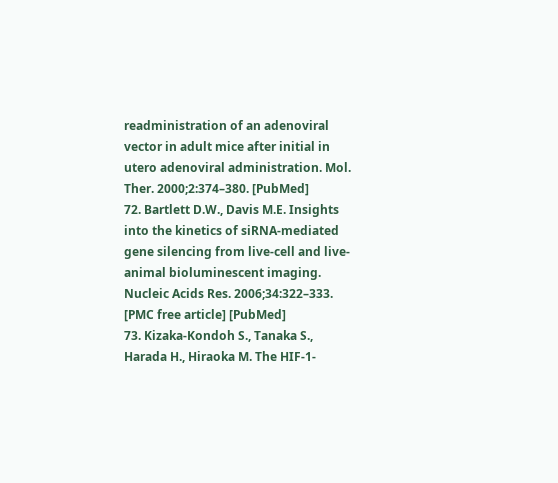readministration of an adenoviral vector in adult mice after initial in utero adenoviral administration. Mol. Ther. 2000;2:374–380. [PubMed]
72. Bartlett D.W., Davis M.E. Insights into the kinetics of siRNA-mediated gene silencing from live-cell and live-animal bioluminescent imaging. Nucleic Acids Res. 2006;34:322–333. [PMC free article] [PubMed]
73. Kizaka-Kondoh S., Tanaka S., Harada H., Hiraoka M. The HIF-1-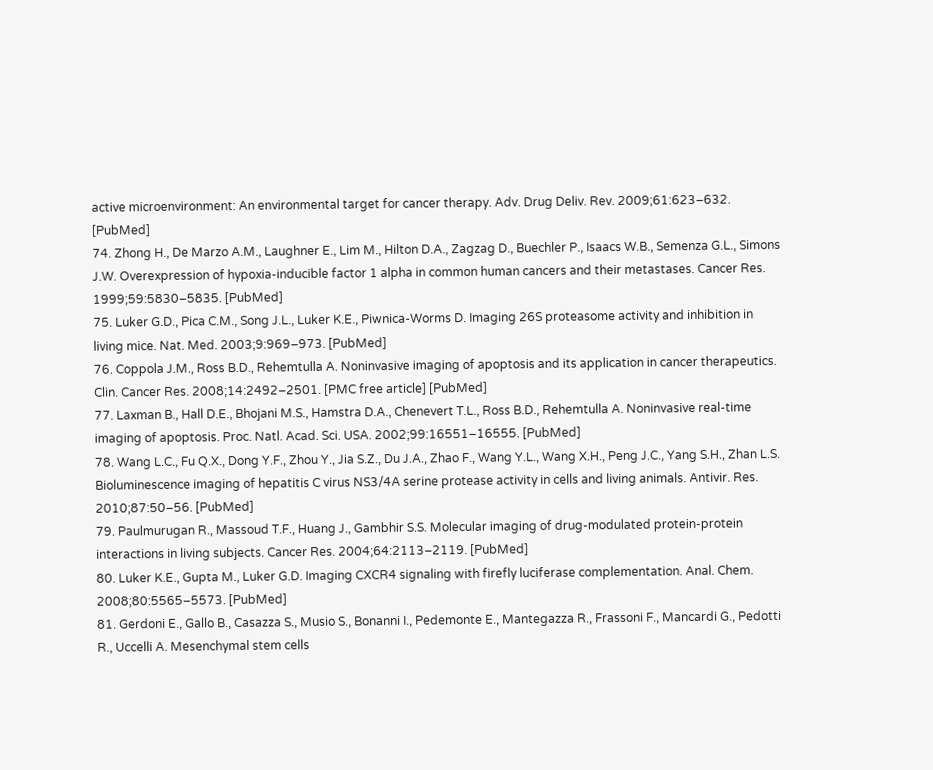active microenvironment: An environmental target for cancer therapy. Adv. Drug Deliv. Rev. 2009;61:623–632. [PubMed]
74. Zhong H., De Marzo A.M., Laughner E., Lim M., Hilton D.A., Zagzag D., Buechler P., Isaacs W.B., Semenza G.L., Simons J.W. Overexpression of hypoxia-inducible factor 1 alpha in common human cancers and their metastases. Cancer Res. 1999;59:5830–5835. [PubMed]
75. Luker G.D., Pica C.M., Song J.L., Luker K.E., Piwnica-Worms D. Imaging 26S proteasome activity and inhibition in living mice. Nat. Med. 2003;9:969–973. [PubMed]
76. Coppola J.M., Ross B.D., Rehemtulla A. Noninvasive imaging of apoptosis and its application in cancer therapeutics. Clin. Cancer Res. 2008;14:2492–2501. [PMC free article] [PubMed]
77. Laxman B., Hall D.E., Bhojani M.S., Hamstra D.A., Chenevert T.L., Ross B.D., Rehemtulla A. Noninvasive real-time imaging of apoptosis. Proc. Natl. Acad. Sci. USA. 2002;99:16551–16555. [PubMed]
78. Wang L.C., Fu Q.X., Dong Y.F., Zhou Y., Jia S.Z., Du J.A., Zhao F., Wang Y.L., Wang X.H., Peng J.C., Yang S.H., Zhan L.S. Bioluminescence imaging of hepatitis C virus NS3/4A serine protease activity in cells and living animals. Antivir. Res. 2010;87:50–56. [PubMed]
79. Paulmurugan R., Massoud T.F., Huang J., Gambhir S.S. Molecular imaging of drug-modulated protein-protein interactions in living subjects. Cancer Res. 2004;64:2113–2119. [PubMed]
80. Luker K.E., Gupta M., Luker G.D. Imaging CXCR4 signaling with firefly luciferase complementation. Anal. Chem. 2008;80:5565–5573. [PubMed]
81. Gerdoni E., Gallo B., Casazza S., Musio S., Bonanni I., Pedemonte E., Mantegazza R., Frassoni F., Mancardi G., Pedotti R., Uccelli A. Mesenchymal stem cells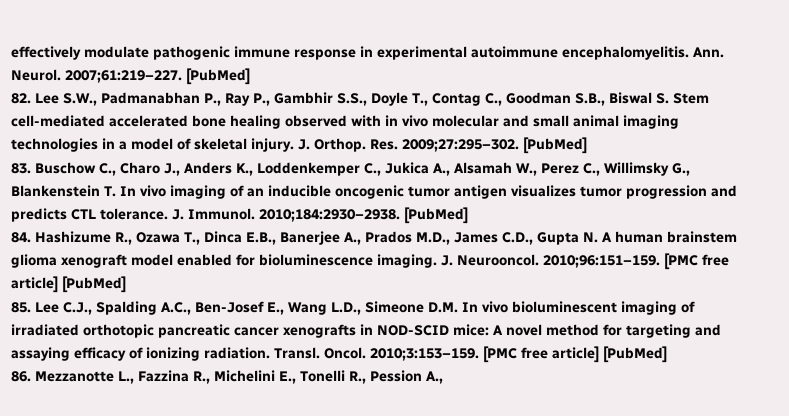effectively modulate pathogenic immune response in experimental autoimmune encephalomyelitis. Ann. Neurol. 2007;61:219–227. [PubMed]
82. Lee S.W., Padmanabhan P., Ray P., Gambhir S.S., Doyle T., Contag C., Goodman S.B., Biswal S. Stem cell-mediated accelerated bone healing observed with in vivo molecular and small animal imaging technologies in a model of skeletal injury. J. Orthop. Res. 2009;27:295–302. [PubMed]
83. Buschow C., Charo J., Anders K., Loddenkemper C., Jukica A., Alsamah W., Perez C., Willimsky G., Blankenstein T. In vivo imaging of an inducible oncogenic tumor antigen visualizes tumor progression and predicts CTL tolerance. J. Immunol. 2010;184:2930–2938. [PubMed]
84. Hashizume R., Ozawa T., Dinca E.B., Banerjee A., Prados M.D., James C.D., Gupta N. A human brainstem glioma xenograft model enabled for bioluminescence imaging. J. Neurooncol. 2010;96:151–159. [PMC free article] [PubMed]
85. Lee C.J., Spalding A.C., Ben-Josef E., Wang L.D., Simeone D.M. In vivo bioluminescent imaging of irradiated orthotopic pancreatic cancer xenografts in NOD-SCID mice: A novel method for targeting and assaying efficacy of ionizing radiation. Transl. Oncol. 2010;3:153–159. [PMC free article] [PubMed]
86. Mezzanotte L., Fazzina R., Michelini E., Tonelli R., Pession A.,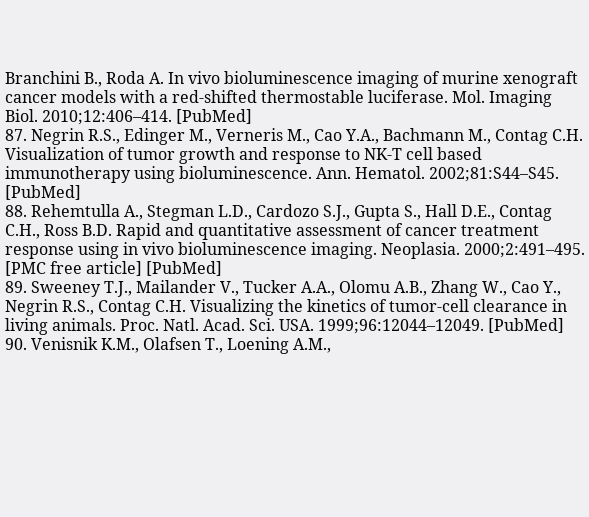Branchini B., Roda A. In vivo bioluminescence imaging of murine xenograft cancer models with a red-shifted thermostable luciferase. Mol. Imaging Biol. 2010;12:406–414. [PubMed]
87. Negrin R.S., Edinger M., Verneris M., Cao Y.A., Bachmann M., Contag C.H. Visualization of tumor growth and response to NK-T cell based immunotherapy using bioluminescence. Ann. Hematol. 2002;81:S44–S45. [PubMed]
88. Rehemtulla A., Stegman L.D., Cardozo S.J., Gupta S., Hall D.E., Contag C.H., Ross B.D. Rapid and quantitative assessment of cancer treatment response using in vivo bioluminescence imaging. Neoplasia. 2000;2:491–495. [PMC free article] [PubMed]
89. Sweeney T.J., Mailander V., Tucker A.A., Olomu A.B., Zhang W., Cao Y., Negrin R.S., Contag C.H. Visualizing the kinetics of tumor-cell clearance in living animals. Proc. Natl. Acad. Sci. USA. 1999;96:12044–12049. [PubMed]
90. Venisnik K.M., Olafsen T., Loening A.M.,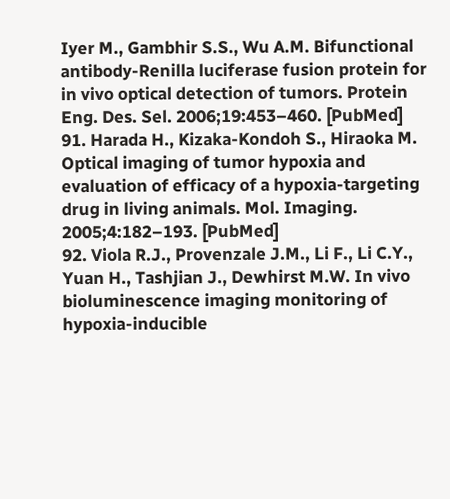Iyer M., Gambhir S.S., Wu A.M. Bifunctional antibody-Renilla luciferase fusion protein for in vivo optical detection of tumors. Protein Eng. Des. Sel. 2006;19:453–460. [PubMed]
91. Harada H., Kizaka-Kondoh S., Hiraoka M. Optical imaging of tumor hypoxia and evaluation of efficacy of a hypoxia-targeting drug in living animals. Mol. Imaging. 2005;4:182–193. [PubMed]
92. Viola R.J., Provenzale J.M., Li F., Li C.Y., Yuan H., Tashjian J., Dewhirst M.W. In vivo bioluminescence imaging monitoring of hypoxia-inducible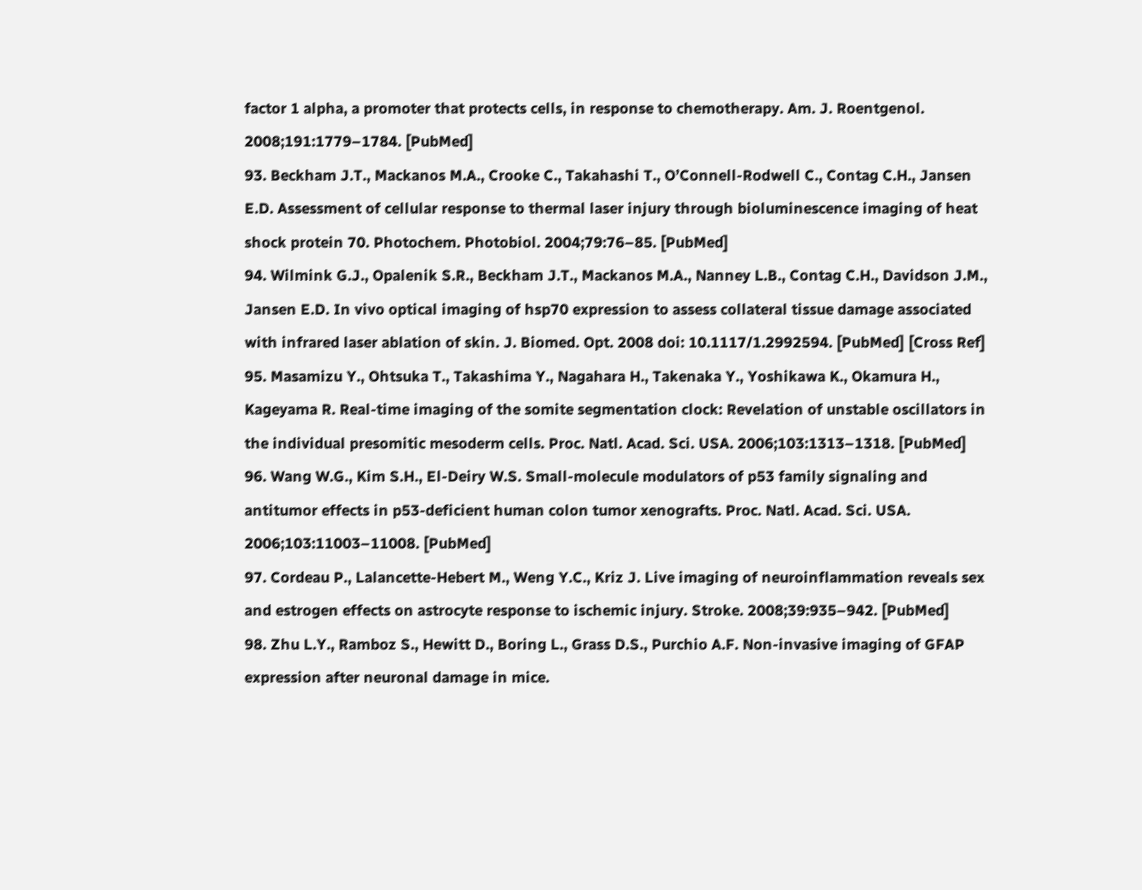factor 1 alpha, a promoter that protects cells, in response to chemotherapy. Am. J. Roentgenol. 2008;191:1779–1784. [PubMed]
93. Beckham J.T., Mackanos M.A., Crooke C., Takahashi T., O’Connell-Rodwell C., Contag C.H., Jansen E.D. Assessment of cellular response to thermal laser injury through bioluminescence imaging of heat shock protein 70. Photochem. Photobiol. 2004;79:76–85. [PubMed]
94. Wilmink G.J., Opalenik S.R., Beckham J.T., Mackanos M.A., Nanney L.B., Contag C.H., Davidson J.M., Jansen E.D. In vivo optical imaging of hsp70 expression to assess collateral tissue damage associated with infrared laser ablation of skin. J. Biomed. Opt. 2008 doi: 10.1117/1.2992594. [PubMed] [Cross Ref]
95. Masamizu Y., Ohtsuka T., Takashima Y., Nagahara H., Takenaka Y., Yoshikawa K., Okamura H., Kageyama R. Real-time imaging of the somite segmentation clock: Revelation of unstable oscillators in the individual presomitic mesoderm cells. Proc. Natl. Acad. Sci. USA. 2006;103:1313–1318. [PubMed]
96. Wang W.G., Kim S.H., El-Deiry W.S. Small-molecule modulators of p53 family signaling and antitumor effects in p53-deficient human colon tumor xenografts. Proc. Natl. Acad. Sci. USA. 2006;103:11003–11008. [PubMed]
97. Cordeau P., Lalancette-Hebert M., Weng Y.C., Kriz J. Live imaging of neuroinflammation reveals sex and estrogen effects on astrocyte response to ischemic injury. Stroke. 2008;39:935–942. [PubMed]
98. Zhu L.Y., Ramboz S., Hewitt D., Boring L., Grass D.S., Purchio A.F. Non-invasive imaging of GFAP expression after neuronal damage in mice.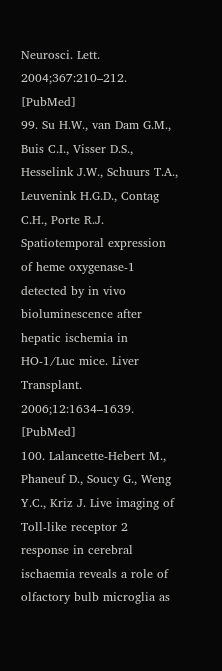Neurosci. Lett. 2004;367:210–212. [PubMed]
99. Su H.W., van Dam G.M., Buis C.I., Visser D.S., Hesselink J.W., Schuurs T.A., Leuvenink H.G.D., Contag C.H., Porte R.J. Spatiotemporal expression of heme oxygenase-1 detected by in vivo bioluminescence after hepatic ischemia in HO-1/Luc mice. Liver Transplant. 2006;12:1634–1639. [PubMed]
100. Lalancette-Hebert M., Phaneuf D., Soucy G., Weng Y.C., Kriz J. Live imaging of Toll-like receptor 2 response in cerebral ischaemia reveals a role of olfactory bulb microglia as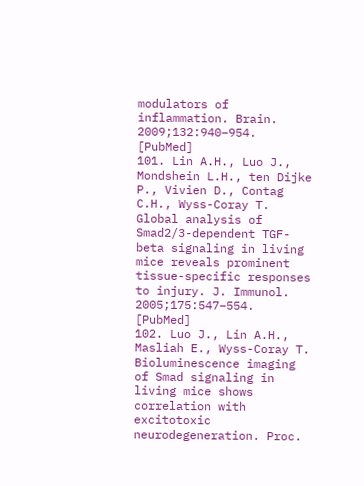modulators of inflammation. Brain. 2009;132:940–954. [PubMed]
101. Lin A.H., Luo J., Mondshein L.H., ten Dijke P., Vivien D., Contag C.H., Wyss-Coray T. Global analysis of Smad2/3-dependent TGF-beta signaling in living mice reveals prominent tissue-specific responses to injury. J. Immunol. 2005;175:547–554. [PubMed]
102. Luo J., Lin A.H., Masliah E., Wyss-Coray T. Bioluminescence imaging of Smad signaling in living mice shows correlation with excitotoxic neurodegeneration. Proc.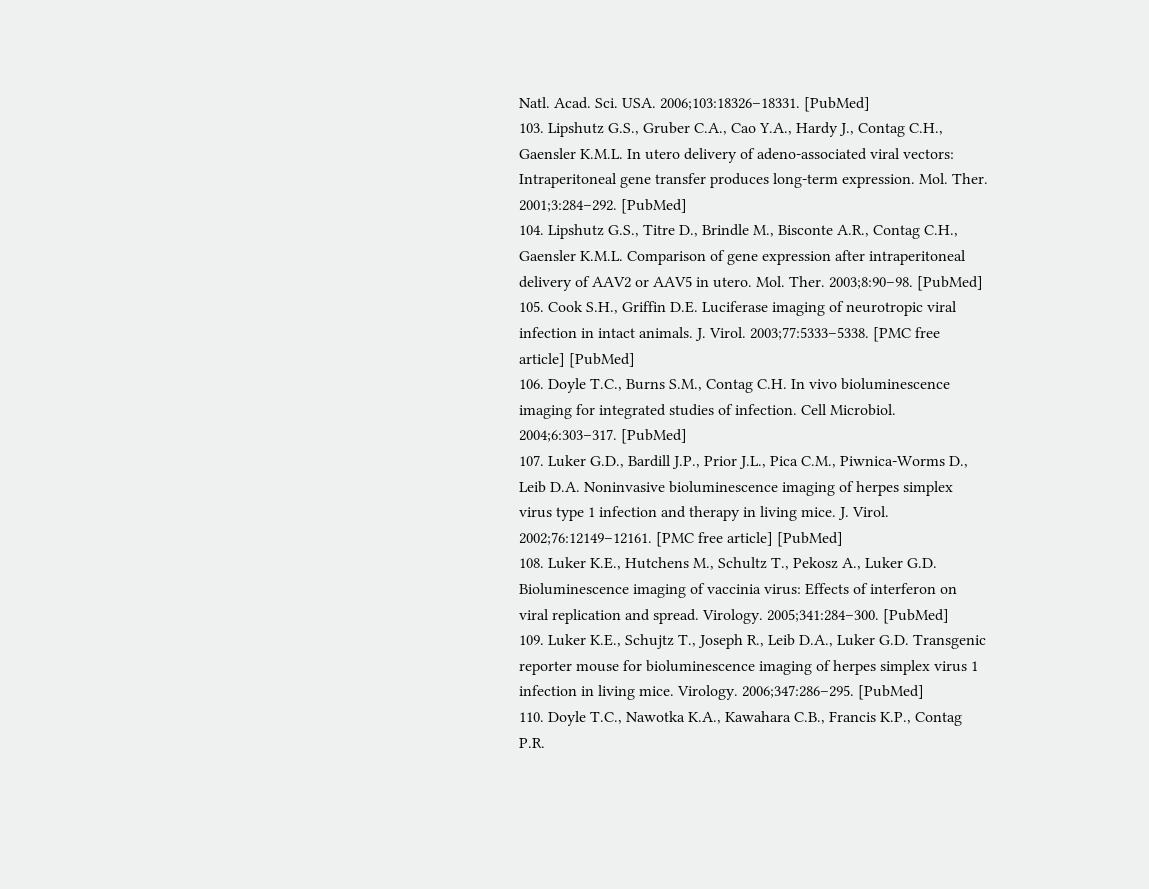Natl. Acad. Sci. USA. 2006;103:18326–18331. [PubMed]
103. Lipshutz G.S., Gruber C.A., Cao Y.A., Hardy J., Contag C.H., Gaensler K.M.L. In utero delivery of adeno-associated viral vectors: Intraperitoneal gene transfer produces long-term expression. Mol. Ther. 2001;3:284–292. [PubMed]
104. Lipshutz G.S., Titre D., Brindle M., Bisconte A.R., Contag C.H., Gaensler K.M.L. Comparison of gene expression after intraperitoneal delivery of AAV2 or AAV5 in utero. Mol. Ther. 2003;8:90–98. [PubMed]
105. Cook S.H., Griffin D.E. Luciferase imaging of neurotropic viral infection in intact animals. J. Virol. 2003;77:5333–5338. [PMC free article] [PubMed]
106. Doyle T.C., Burns S.M., Contag C.H. In vivo bioluminescence imaging for integrated studies of infection. Cell Microbiol. 2004;6:303–317. [PubMed]
107. Luker G.D., Bardill J.P., Prior J.L., Pica C.M., Piwnica-Worms D., Leib D.A. Noninvasive bioluminescence imaging of herpes simplex virus type 1 infection and therapy in living mice. J. Virol. 2002;76:12149–12161. [PMC free article] [PubMed]
108. Luker K.E., Hutchens M., Schultz T., Pekosz A., Luker G.D. Bioluminescence imaging of vaccinia virus: Effects of interferon on viral replication and spread. Virology. 2005;341:284–300. [PubMed]
109. Luker K.E., Schujtz T., Joseph R., Leib D.A., Luker G.D. Transgenic reporter mouse for bioluminescence imaging of herpes simplex virus 1 infection in living mice. Virology. 2006;347:286–295. [PubMed]
110. Doyle T.C., Nawotka K.A., Kawahara C.B., Francis K.P., Contag P.R.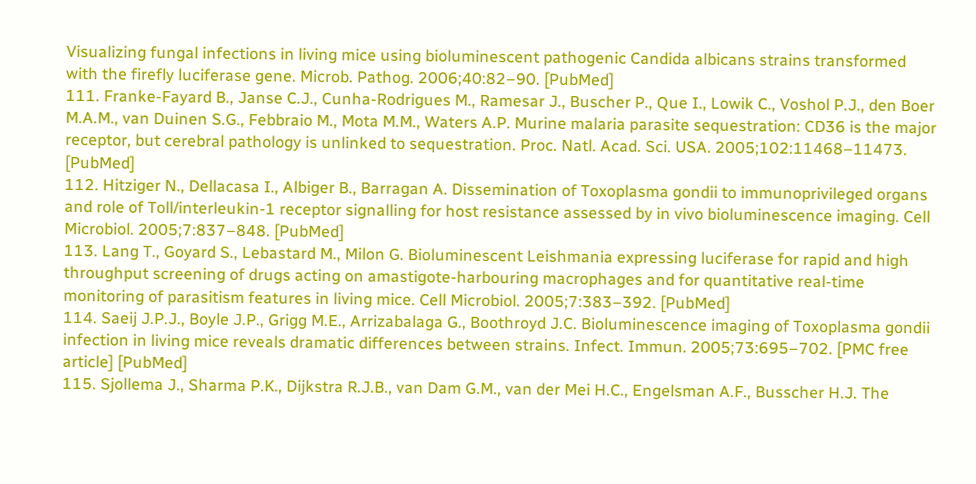Visualizing fungal infections in living mice using bioluminescent pathogenic Candida albicans strains transformed with the firefly luciferase gene. Microb. Pathog. 2006;40:82–90. [PubMed]
111. Franke-Fayard B., Janse C.J., Cunha-Rodrigues M., Ramesar J., Buscher P., Que I., Lowik C., Voshol P.J., den Boer M.A.M., van Duinen S.G., Febbraio M., Mota M.M., Waters A.P. Murine malaria parasite sequestration: CD36 is the major receptor, but cerebral pathology is unlinked to sequestration. Proc. Natl. Acad. Sci. USA. 2005;102:11468–11473. [PubMed]
112. Hitziger N., Dellacasa I., Albiger B., Barragan A. Dissemination of Toxoplasma gondii to immunoprivileged organs and role of Toll/interleukin-1 receptor signalling for host resistance assessed by in vivo bioluminescence imaging. Cell Microbiol. 2005;7:837–848. [PubMed]
113. Lang T., Goyard S., Lebastard M., Milon G. Bioluminescent Leishmania expressing luciferase for rapid and high throughput screening of drugs acting on amastigote-harbouring macrophages and for quantitative real-time monitoring of parasitism features in living mice. Cell Microbiol. 2005;7:383–392. [PubMed]
114. Saeij J.P.J., Boyle J.P., Grigg M.E., Arrizabalaga G., Boothroyd J.C. Bioluminescence imaging of Toxoplasma gondii infection in living mice reveals dramatic differences between strains. Infect. Immun. 2005;73:695–702. [PMC free article] [PubMed]
115. Sjollema J., Sharma P.K., Dijkstra R.J.B., van Dam G.M., van der Mei H.C., Engelsman A.F., Busscher H.J. The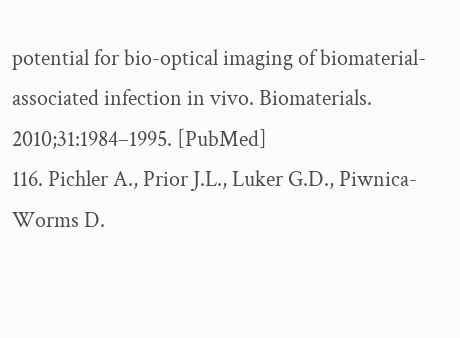potential for bio-optical imaging of biomaterial-associated infection in vivo. Biomaterials. 2010;31:1984–1995. [PubMed]
116. Pichler A., Prior J.L., Luker G.D., Piwnica-Worms D.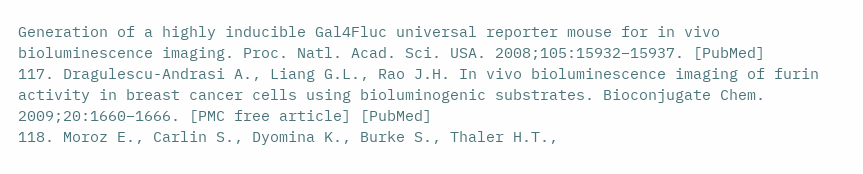Generation of a highly inducible Gal4Fluc universal reporter mouse for in vivo bioluminescence imaging. Proc. Natl. Acad. Sci. USA. 2008;105:15932–15937. [PubMed]
117. Dragulescu-Andrasi A., Liang G.L., Rao J.H. In vivo bioluminescence imaging of furin activity in breast cancer cells using bioluminogenic substrates. Bioconjugate Chem. 2009;20:1660–1666. [PMC free article] [PubMed]
118. Moroz E., Carlin S., Dyomina K., Burke S., Thaler H.T.,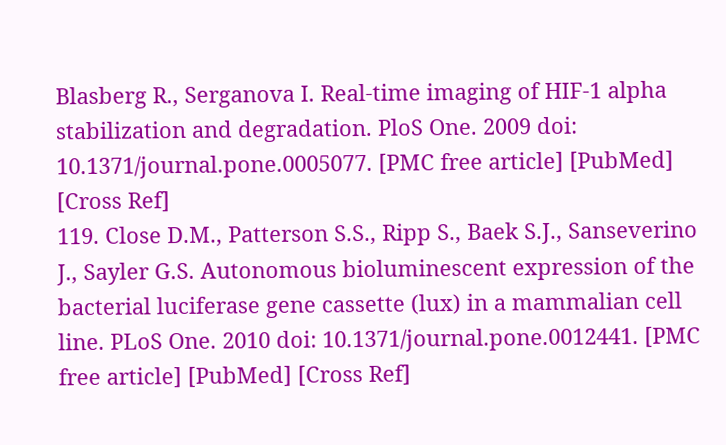Blasberg R., Serganova I. Real-time imaging of HIF-1 alpha stabilization and degradation. PloS One. 2009 doi: 10.1371/journal.pone.0005077. [PMC free article] [PubMed] [Cross Ref]
119. Close D.M., Patterson S.S., Ripp S., Baek S.J., Sanseverino J., Sayler G.S. Autonomous bioluminescent expression of the bacterial luciferase gene cassette (lux) in a mammalian cell line. PLoS One. 2010 doi: 10.1371/journal.pone.0012441. [PMC free article] [PubMed] [Cross Ref]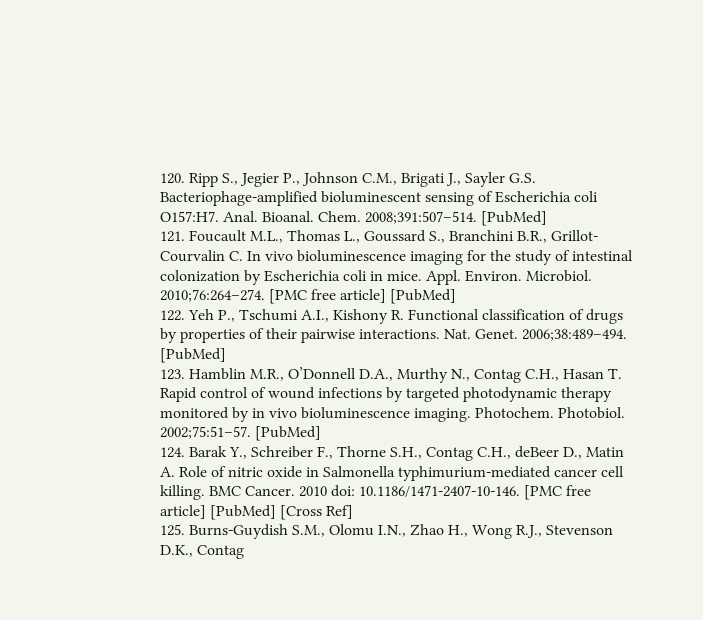120. Ripp S., Jegier P., Johnson C.M., Brigati J., Sayler G.S. Bacteriophage-amplified bioluminescent sensing of Escherichia coli O157:H7. Anal. Bioanal. Chem. 2008;391:507–514. [PubMed]
121. Foucault M.L., Thomas L., Goussard S., Branchini B.R., Grillot-Courvalin C. In vivo bioluminescence imaging for the study of intestinal colonization by Escherichia coli in mice. Appl. Environ. Microbiol. 2010;76:264–274. [PMC free article] [PubMed]
122. Yeh P., Tschumi A.I., Kishony R. Functional classification of drugs by properties of their pairwise interactions. Nat. Genet. 2006;38:489–494. [PubMed]
123. Hamblin M.R., O’Donnell D.A., Murthy N., Contag C.H., Hasan T. Rapid control of wound infections by targeted photodynamic therapy monitored by in vivo bioluminescence imaging. Photochem. Photobiol. 2002;75:51–57. [PubMed]
124. Barak Y., Schreiber F., Thorne S.H., Contag C.H., deBeer D., Matin A. Role of nitric oxide in Salmonella typhimurium-mediated cancer cell killing. BMC Cancer. 2010 doi: 10.1186/1471-2407-10-146. [PMC free article] [PubMed] [Cross Ref]
125. Burns-Guydish S.M., Olomu I.N., Zhao H., Wong R.J., Stevenson D.K., Contag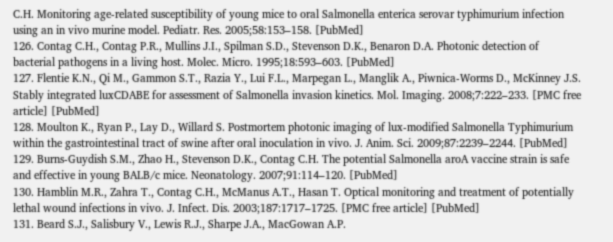C.H. Monitoring age-related susceptibility of young mice to oral Salmonella enterica serovar typhimurium infection using an in vivo murine model. Pediatr. Res. 2005;58:153–158. [PubMed]
126. Contag C.H., Contag P.R., Mullins J.I., Spilman S.D., Stevenson D.K., Benaron D.A. Photonic detection of bacterial pathogens in a living host. Molec. Micro. 1995;18:593–603. [PubMed]
127. Flentie K.N., Qi M., Gammon S.T., Razia Y., Lui F.L., Marpegan L., Manglik A., Piwnica-Worms D., McKinney J.S. Stably integrated luxCDABE for assessment of Salmonella invasion kinetics. Mol. Imaging. 2008;7:222–233. [PMC free article] [PubMed]
128. Moulton K., Ryan P., Lay D., Willard S. Postmortem photonic imaging of lux-modified Salmonella Typhimurium within the gastrointestinal tract of swine after oral inoculation in vivo. J. Anim. Sci. 2009;87:2239–2244. [PubMed]
129. Burns-Guydish S.M., Zhao H., Stevenson D.K., Contag C.H. The potential Salmonella aroA vaccine strain is safe and effective in young BALB/c mice. Neonatology. 2007;91:114–120. [PubMed]
130. Hamblin M.R., Zahra T., Contag C.H., McManus A.T., Hasan T. Optical monitoring and treatment of potentially lethal wound infections in vivo. J. Infect. Dis. 2003;187:1717–1725. [PMC free article] [PubMed]
131. Beard S.J., Salisbury V., Lewis R.J., Sharpe J.A., MacGowan A.P.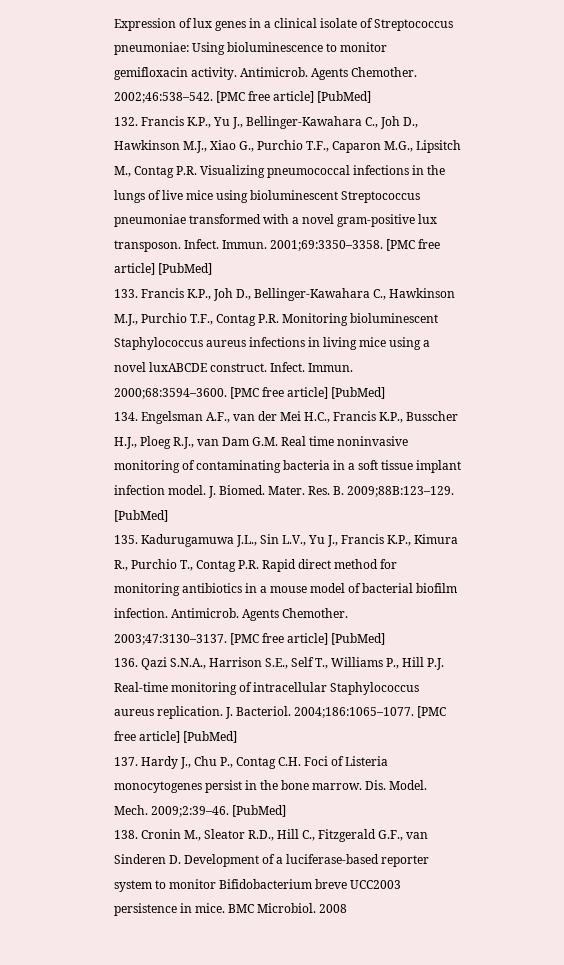Expression of lux genes in a clinical isolate of Streptococcus pneumoniae: Using bioluminescence to monitor gemifloxacin activity. Antimicrob. Agents Chemother. 2002;46:538–542. [PMC free article] [PubMed]
132. Francis K.P., Yu J., Bellinger-Kawahara C., Joh D., Hawkinson M.J., Xiao G., Purchio T.F., Caparon M.G., Lipsitch M., Contag P.R. Visualizing pneumococcal infections in the lungs of live mice using bioluminescent Streptococcus pneumoniae transformed with a novel gram-positive lux transposon. Infect. Immun. 2001;69:3350–3358. [PMC free article] [PubMed]
133. Francis K.P., Joh D., Bellinger-Kawahara C., Hawkinson M.J., Purchio T.F., Contag P.R. Monitoring bioluminescent Staphylococcus aureus infections in living mice using a novel luxABCDE construct. Infect. Immun. 2000;68:3594–3600. [PMC free article] [PubMed]
134. Engelsman A.F., van der Mei H.C., Francis K.P., Busscher H.J., Ploeg R.J., van Dam G.M. Real time noninvasive monitoring of contaminating bacteria in a soft tissue implant infection model. J. Biomed. Mater. Res. B. 2009;88B:123–129. [PubMed]
135. Kadurugamuwa J.L., Sin L.V., Yu J., Francis K.P., Kimura R., Purchio T., Contag P.R. Rapid direct method for monitoring antibiotics in a mouse model of bacterial biofilm infection. Antimicrob. Agents Chemother. 2003;47:3130–3137. [PMC free article] [PubMed]
136. Qazi S.N.A., Harrison S.E., Self T., Williams P., Hill P.J. Real-time monitoring of intracellular Staphylococcus aureus replication. J. Bacteriol. 2004;186:1065–1077. [PMC free article] [PubMed]
137. Hardy J., Chu P., Contag C.H. Foci of Listeria monocytogenes persist in the bone marrow. Dis. Model. Mech. 2009;2:39–46. [PubMed]
138. Cronin M., Sleator R.D., Hill C., Fitzgerald G.F., van Sinderen D. Development of a luciferase-based reporter system to monitor Bifidobacterium breve UCC2003 persistence in mice. BMC Microbiol. 2008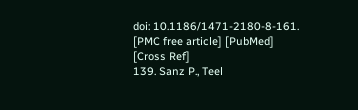doi: 10.1186/1471-2180-8-161. [PMC free article] [PubMed] [Cross Ref]
139. Sanz P., Teel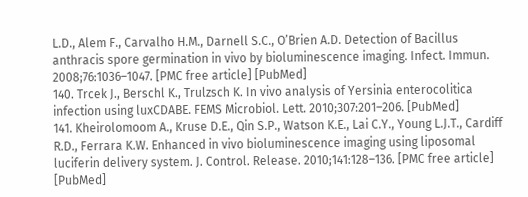L.D., Alem F., Carvalho H.M., Darnell S.C., O’Brien A.D. Detection of Bacillus anthracis spore germination in vivo by bioluminescence imaging. Infect. Immun. 2008;76:1036–1047. [PMC free article] [PubMed]
140. Trcek J., Berschl K., Trulzsch K. In vivo analysis of Yersinia enterocolitica infection using luxCDABE. FEMS Microbiol. Lett. 2010;307:201–206. [PubMed]
141. Kheirolomoom A., Kruse D.E., Qin S.P., Watson K.E., Lai C.Y., Young L.J.T., Cardiff R.D., Ferrara K.W. Enhanced in vivo bioluminescence imaging using liposomal luciferin delivery system. J. Control. Release. 2010;141:128–136. [PMC free article] [PubMed]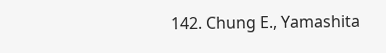142. Chung E., Yamashita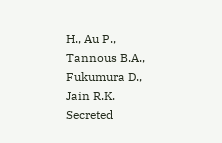H., Au P., Tannous B.A., Fukumura D., Jain R.K. Secreted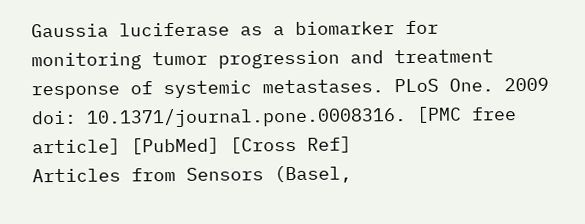Gaussia luciferase as a biomarker for monitoring tumor progression and treatment response of systemic metastases. PLoS One. 2009 doi: 10.1371/journal.pone.0008316. [PMC free article] [PubMed] [Cross Ref]
Articles from Sensors (Basel,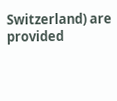Switzerland) are provided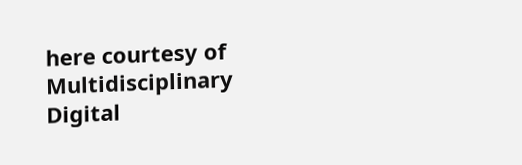here courtesy of
Multidisciplinary Digital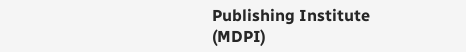Publishing Institute (MDPI)